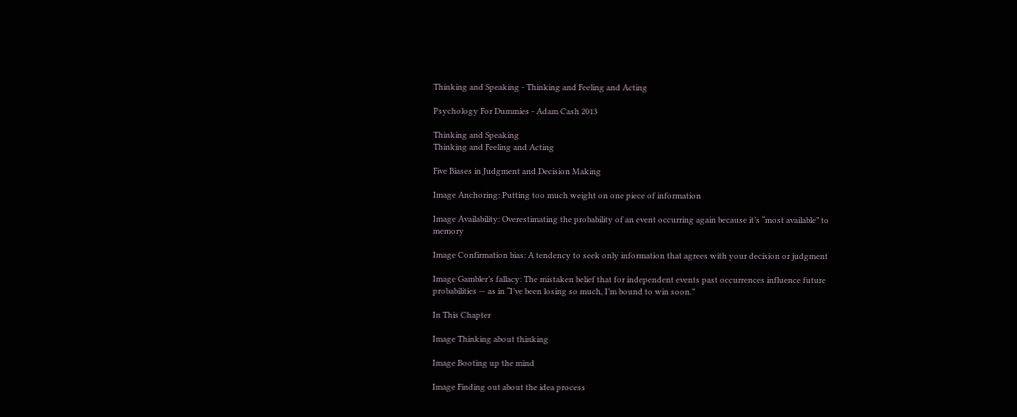Thinking and Speaking - Thinking and Feeling and Acting

Psychology For Dummies - Adam Cash 2013

Thinking and Speaking
Thinking and Feeling and Acting

Five Biases in Judgment and Decision Making

Image Anchoring: Putting too much weight on one piece of information

Image Availability: Overestimating the probability of an event occurring again because it’s “most available” to memory

Image Confirmation bias: A tendency to seek only information that agrees with your decision or judgment

Image Gambler’s fallacy: The mistaken belief that for independent events past occurrences influence future probabilities — as in “I’ve been losing so much, I’m bound to win soon.”

In This Chapter

Image Thinking about thinking

Image Booting up the mind

Image Finding out about the idea process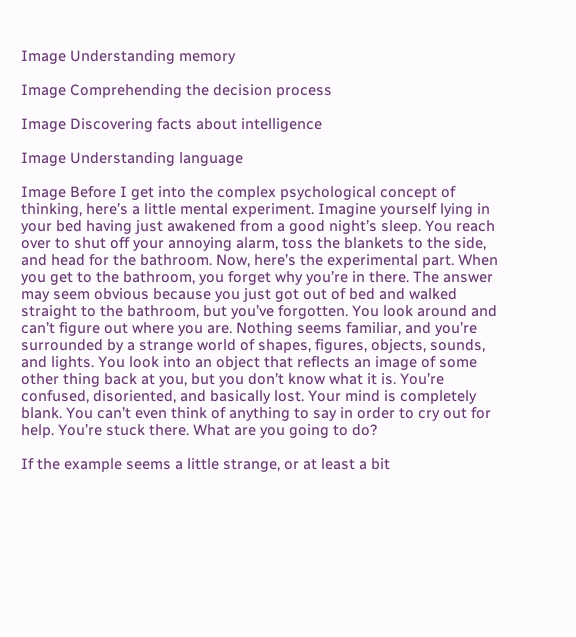Image Understanding memory

Image Comprehending the decision process

Image Discovering facts about intelligence

Image Understanding language

Image Before I get into the complex psychological concept of thinking, here’s a little mental experiment. Imagine yourself lying in your bed having just awakened from a good night’s sleep. You reach over to shut off your annoying alarm, toss the blankets to the side, and head for the bathroom. Now, here’s the experimental part. When you get to the bathroom, you forget why you’re in there. The answer may seem obvious because you just got out of bed and walked straight to the bathroom, but you’ve forgotten. You look around and can’t figure out where you are. Nothing seems familiar, and you’re surrounded by a strange world of shapes, figures, objects, sounds, and lights. You look into an object that reflects an image of some other thing back at you, but you don’t know what it is. You’re confused, disoriented, and basically lost. Your mind is completely blank. You can’t even think of anything to say in order to cry out for help. You’re stuck there. What are you going to do?

If the example seems a little strange, or at least a bit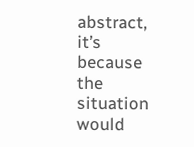abstract, it’s because the situation would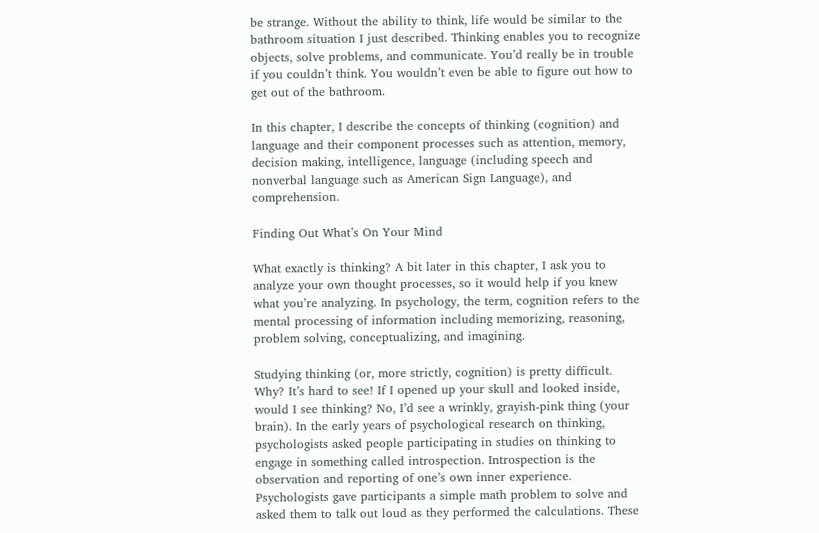be strange. Without the ability to think, life would be similar to the bathroom situation I just described. Thinking enables you to recognize objects, solve problems, and communicate. You’d really be in trouble if you couldn’t think. You wouldn’t even be able to figure out how to get out of the bathroom.

In this chapter, I describe the concepts of thinking (cognition) and language and their component processes such as attention, memory, decision making, intelligence, language (including speech and nonverbal language such as American Sign Language), and comprehension.

Finding Out What’s On Your Mind

What exactly is thinking? A bit later in this chapter, I ask you to analyze your own thought processes, so it would help if you knew what you’re analyzing. In psychology, the term, cognition refers to the mental processing of information including memorizing, reasoning, problem solving, conceptualizing, and imagining.

Studying thinking (or, more strictly, cognition) is pretty difficult. Why? It’s hard to see! If I opened up your skull and looked inside, would I see thinking? No, I’d see a wrinkly, grayish-pink thing (your brain). In the early years of psychological research on thinking, psychologists asked people participating in studies on thinking to engage in something called introspection. Introspection is the observation and reporting of one’s own inner experience. Psychologists gave participants a simple math problem to solve and asked them to talk out loud as they performed the calculations. These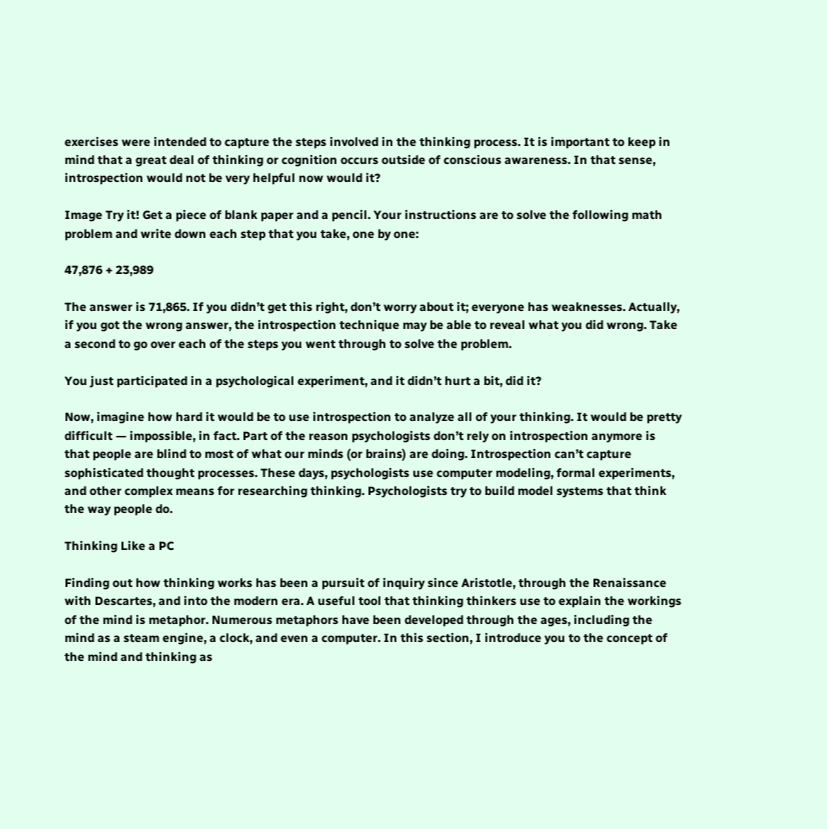exercises were intended to capture the steps involved in the thinking process. It is important to keep in mind that a great deal of thinking or cognition occurs outside of conscious awareness. In that sense, introspection would not be very helpful now would it?

Image Try it! Get a piece of blank paper and a pencil. Your instructions are to solve the following math problem and write down each step that you take, one by one:

47,876 + 23,989

The answer is 71,865. If you didn’t get this right, don’t worry about it; everyone has weaknesses. Actually, if you got the wrong answer, the introspection technique may be able to reveal what you did wrong. Take a second to go over each of the steps you went through to solve the problem.

You just participated in a psychological experiment, and it didn’t hurt a bit, did it?

Now, imagine how hard it would be to use introspection to analyze all of your thinking. It would be pretty difficult — impossible, in fact. Part of the reason psychologists don’t rely on introspection anymore is that people are blind to most of what our minds (or brains) are doing. Introspection can’t capture sophisticated thought processes. These days, psychologists use computer modeling, formal experiments, and other complex means for researching thinking. Psychologists try to build model systems that think the way people do.

Thinking Like a PC

Finding out how thinking works has been a pursuit of inquiry since Aristotle, through the Renaissance with Descartes, and into the modern era. A useful tool that thinking thinkers use to explain the workings of the mind is metaphor. Numerous metaphors have been developed through the ages, including the mind as a steam engine, a clock, and even a computer. In this section, I introduce you to the concept of the mind and thinking as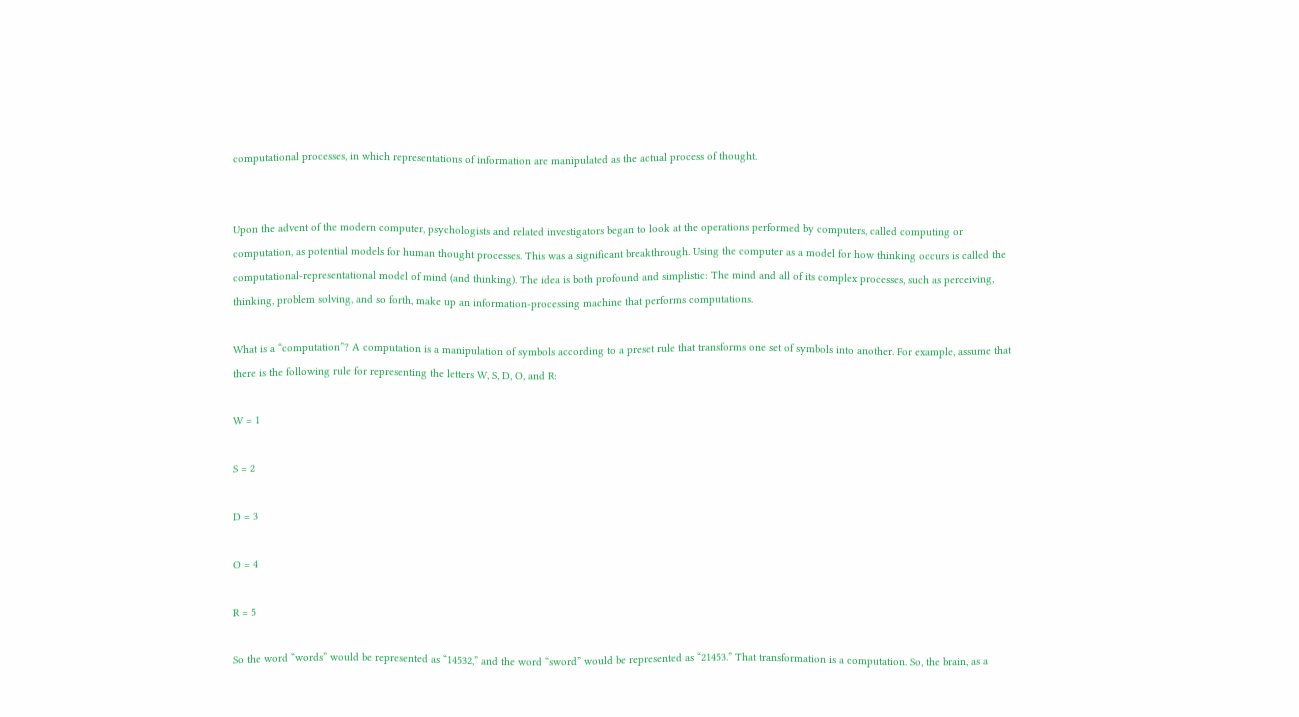computational processes, in which representations of information are manipulated as the actual process of thought.


Upon the advent of the modern computer, psychologists and related investigators began to look at the operations performed by computers, called computing or computation, as potential models for human thought processes. This was a significant breakthrough. Using the computer as a model for how thinking occurs is called the computational-representational model of mind (and thinking). The idea is both profound and simplistic: The mind and all of its complex processes, such as perceiving, thinking, problem solving, and so forth, make up an information-processing machine that performs computations.

What is a “computation”? A computation is a manipulation of symbols according to a preset rule that transforms one set of symbols into another. For example, assume that there is the following rule for representing the letters W, S, D, O, and R:

W = 1

S = 2

D = 3

O = 4

R = 5

So the word “words” would be represented as “14532,” and the word “sword” would be represented as “21453.” That transformation is a computation. So, the brain, as a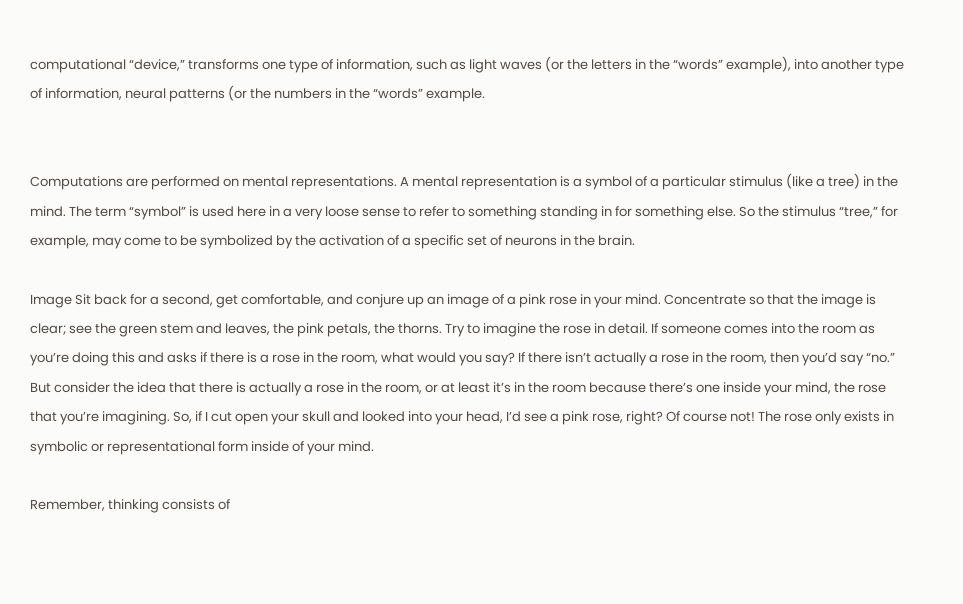computational “device,” transforms one type of information, such as light waves (or the letters in the “words” example), into another type of information, neural patterns (or the numbers in the “words” example.


Computations are performed on mental representations. A mental representation is a symbol of a particular stimulus (like a tree) in the mind. The term “symbol” is used here in a very loose sense to refer to something standing in for something else. So the stimulus “tree,” for example, may come to be symbolized by the activation of a specific set of neurons in the brain.

Image Sit back for a second, get comfortable, and conjure up an image of a pink rose in your mind. Concentrate so that the image is clear; see the green stem and leaves, the pink petals, the thorns. Try to imagine the rose in detail. If someone comes into the room as you’re doing this and asks if there is a rose in the room, what would you say? If there isn’t actually a rose in the room, then you’d say “no.” But consider the idea that there is actually a rose in the room, or at least it’s in the room because there’s one inside your mind, the rose that you’re imagining. So, if I cut open your skull and looked into your head, I’d see a pink rose, right? Of course not! The rose only exists in symbolic or representational form inside of your mind.

Remember, thinking consists of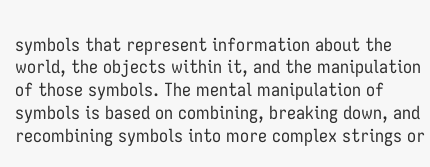symbols that represent information about the world, the objects within it, and the manipulation of those symbols. The mental manipulation of symbols is based on combining, breaking down, and recombining symbols into more complex strings or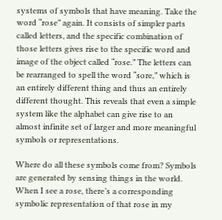systems of symbols that have meaning. Take the word “rose” again. It consists of simpler parts called letters, and the specific combination of those letters gives rise to the specific word and image of the object called “rose.” The letters can be rearranged to spell the word “sore,” which is an entirely different thing and thus an entirely different thought. This reveals that even a simple system like the alphabet can give rise to an almost infinite set of larger and more meaningful symbols or representations.

Where do all these symbols come from? Symbols are generated by sensing things in the world. When I see a rose, there’s a corresponding symbolic representation of that rose in my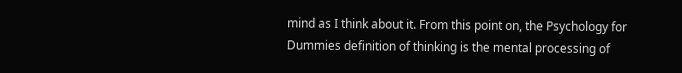mind as I think about it. From this point on, the Psychology for Dummies definition of thinking is the mental processing of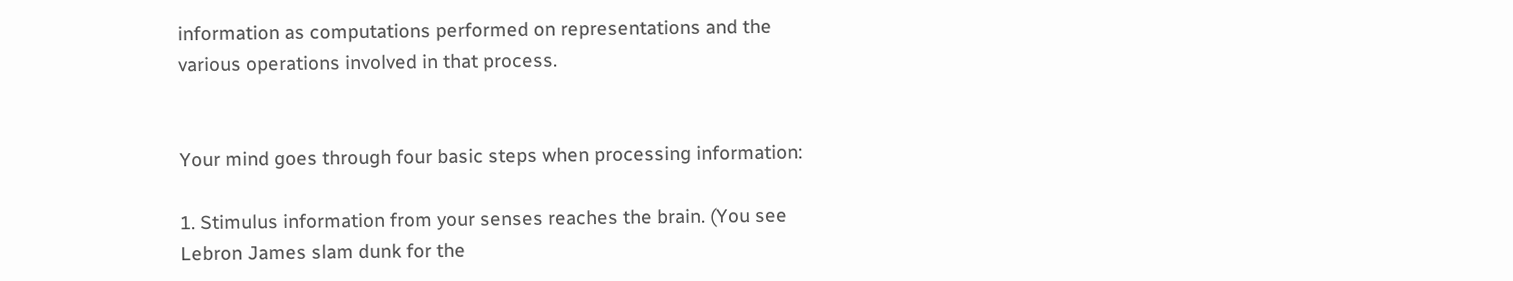information as computations performed on representations and the various operations involved in that process.


Your mind goes through four basic steps when processing information:

1. Stimulus information from your senses reaches the brain. (You see Lebron James slam dunk for the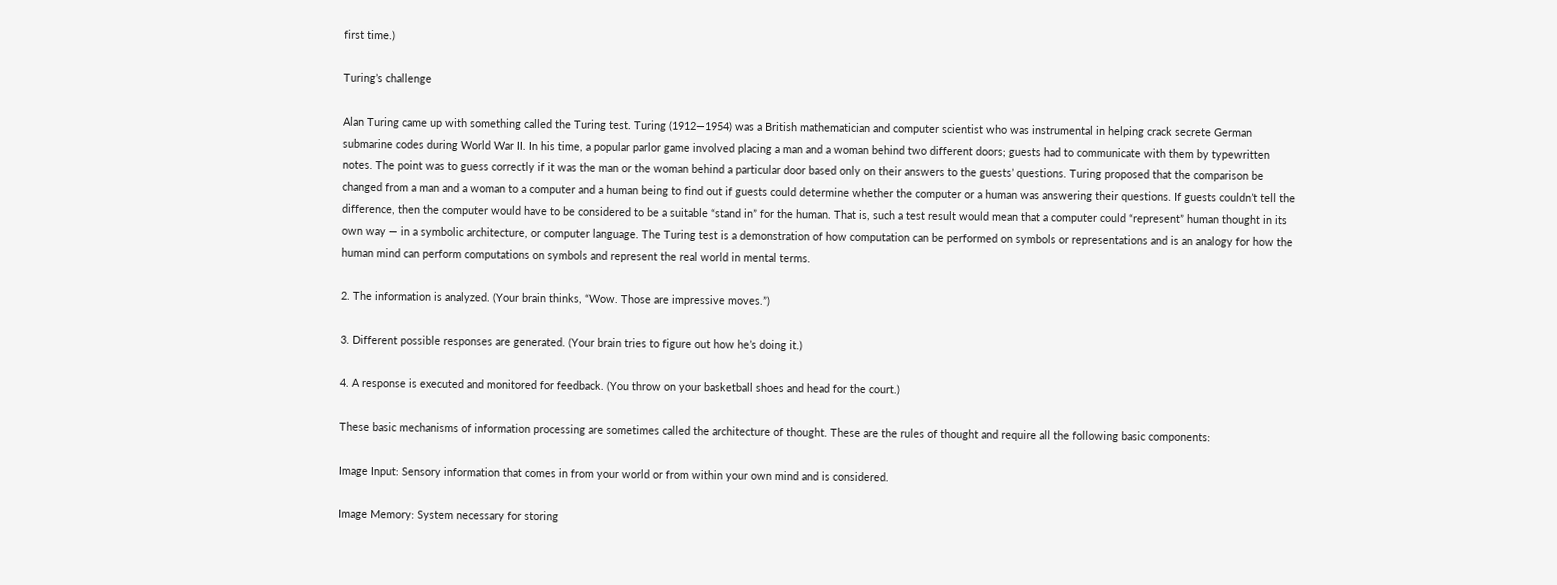first time.)

Turing’s challenge

Alan Turing came up with something called the Turing test. Turing (1912—1954) was a British mathematician and computer scientist who was instrumental in helping crack secrete German submarine codes during World War II. In his time, a popular parlor game involved placing a man and a woman behind two different doors; guests had to communicate with them by typewritten notes. The point was to guess correctly if it was the man or the woman behind a particular door based only on their answers to the guests’ questions. Turing proposed that the comparison be changed from a man and a woman to a computer and a human being to find out if guests could determine whether the computer or a human was answering their questions. If guests couldn’t tell the difference, then the computer would have to be considered to be a suitable “stand in” for the human. That is, such a test result would mean that a computer could “represent” human thought in its own way — in a symbolic architecture, or computer language. The Turing test is a demonstration of how computation can be performed on symbols or representations and is an analogy for how the human mind can perform computations on symbols and represent the real world in mental terms.

2. The information is analyzed. (Your brain thinks, “Wow. Those are impressive moves.”)

3. Different possible responses are generated. (Your brain tries to figure out how he’s doing it.)

4. A response is executed and monitored for feedback. (You throw on your basketball shoes and head for the court.)

These basic mechanisms of information processing are sometimes called the architecture of thought. These are the rules of thought and require all the following basic components:

Image Input: Sensory information that comes in from your world or from within your own mind and is considered.

Image Memory: System necessary for storing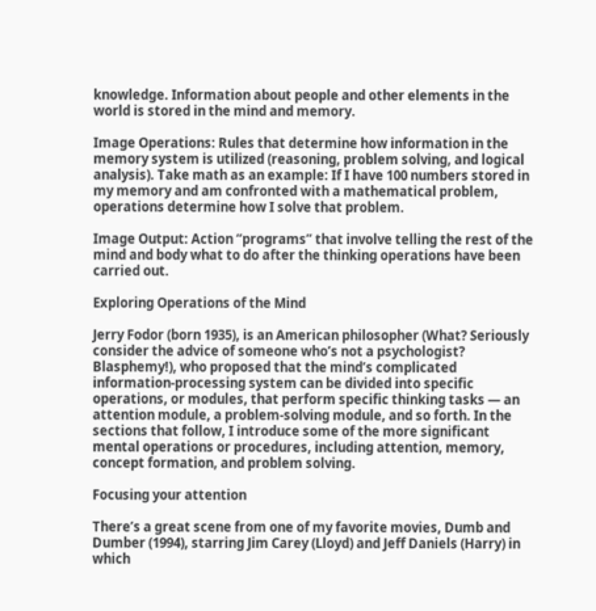knowledge. Information about people and other elements in the world is stored in the mind and memory.

Image Operations: Rules that determine how information in the memory system is utilized (reasoning, problem solving, and logical analysis). Take math as an example: If I have 100 numbers stored in my memory and am confronted with a mathematical problem, operations determine how I solve that problem.

Image Output: Action “programs” that involve telling the rest of the mind and body what to do after the thinking operations have been carried out.

Exploring Operations of the Mind

Jerry Fodor (born 1935), is an American philosopher (What? Seriously consider the advice of someone who’s not a psychologist? Blasphemy!), who proposed that the mind’s complicated information-processing system can be divided into specific operations, or modules, that perform specific thinking tasks — an attention module, a problem-solving module, and so forth. In the sections that follow, I introduce some of the more significant mental operations or procedures, including attention, memory, concept formation, and problem solving.

Focusing your attention

There’s a great scene from one of my favorite movies, Dumb and Dumber (1994), starring Jim Carey (Lloyd) and Jeff Daniels (Harry) in which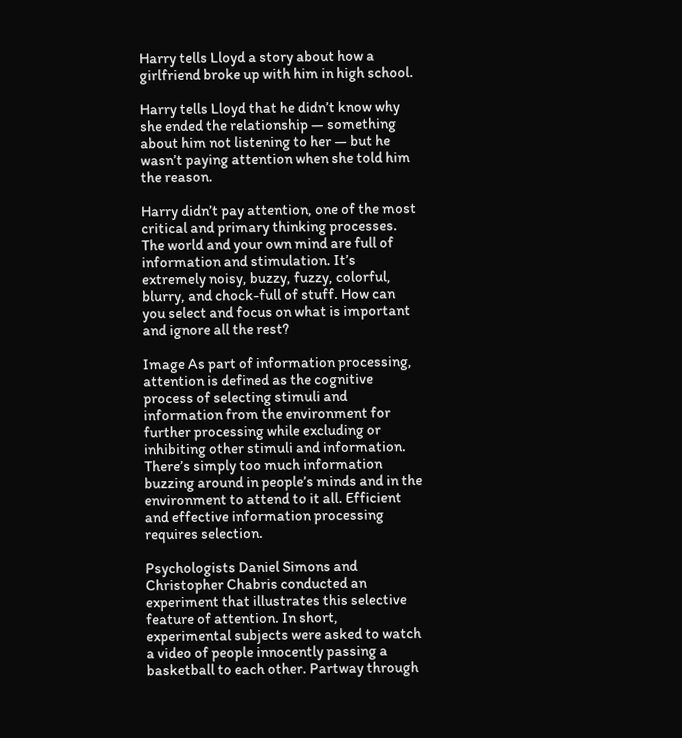Harry tells Lloyd a story about how a girlfriend broke up with him in high school.

Harry tells Lloyd that he didn’t know why she ended the relationship — something about him not listening to her — but he wasn’t paying attention when she told him the reason.

Harry didn’t pay attention, one of the most critical and primary thinking processes. The world and your own mind are full of information and stimulation. It’s extremely noisy, buzzy, fuzzy, colorful, blurry, and chock-full of stuff. How can you select and focus on what is important and ignore all the rest?

Image As part of information processing, attention is defined as the cognitive process of selecting stimuli and information from the environment for further processing while excluding or inhibiting other stimuli and information. There’s simply too much information buzzing around in people’s minds and in the environment to attend to it all. Efficient and effective information processing requires selection.

Psychologists Daniel Simons and Christopher Chabris conducted an experiment that illustrates this selective feature of attention. In short, experimental subjects were asked to watch a video of people innocently passing a basketball to each other. Partway through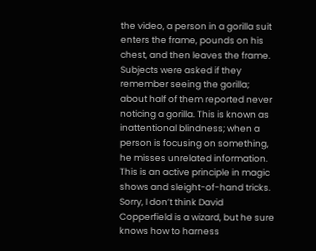the video, a person in a gorilla suit enters the frame, pounds on his chest, and then leaves the frame. Subjects were asked if they remember seeing the gorilla; about half of them reported never noticing a gorilla. This is known as inattentional blindness; when a person is focusing on something, he misses unrelated information. This is an active principle in magic shows and sleight-of-hand tricks. Sorry, I don’t think David Copperfield is a wizard, but he sure knows how to harness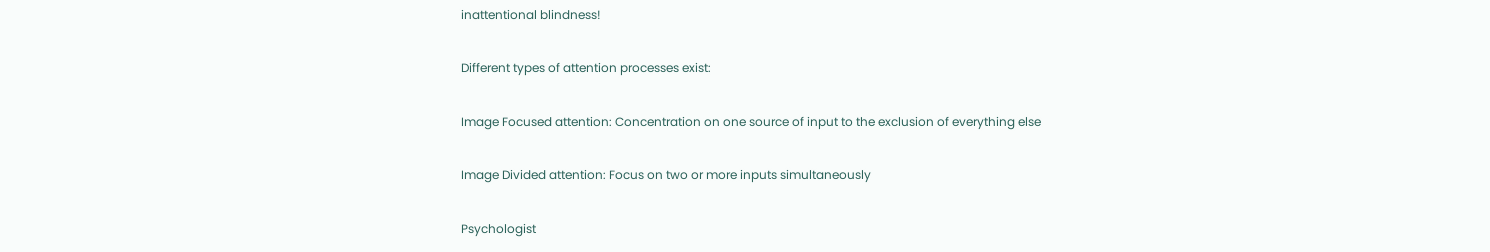inattentional blindness!

Different types of attention processes exist:

Image Focused attention: Concentration on one source of input to the exclusion of everything else

Image Divided attention: Focus on two or more inputs simultaneously

Psychologist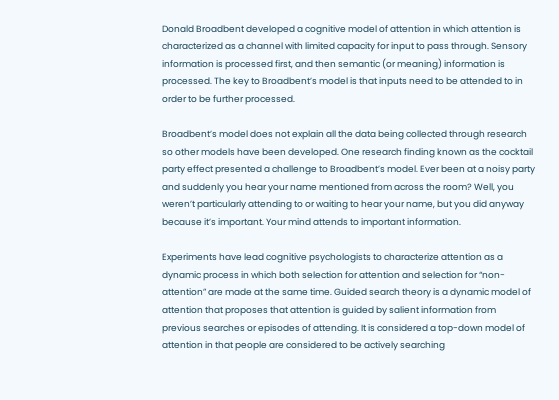Donald Broadbent developed a cognitive model of attention in which attention is characterized as a channel with limited capacity for input to pass through. Sensory information is processed first, and then semantic (or meaning) information is processed. The key to Broadbent’s model is that inputs need to be attended to in order to be further processed.

Broadbent’s model does not explain all the data being collected through research so other models have been developed. One research finding known as the cocktail party effect presented a challenge to Broadbent’s model. Ever been at a noisy party and suddenly you hear your name mentioned from across the room? Well, you weren’t particularly attending to or waiting to hear your name, but you did anyway because it’s important. Your mind attends to important information.

Experiments have lead cognitive psychologists to characterize attention as a dynamic process in which both selection for attention and selection for “non-attention” are made at the same time. Guided search theory is a dynamic model of attention that proposes that attention is guided by salient information from previous searches or episodes of attending. It is considered a top-down model of attention in that people are considered to be actively searching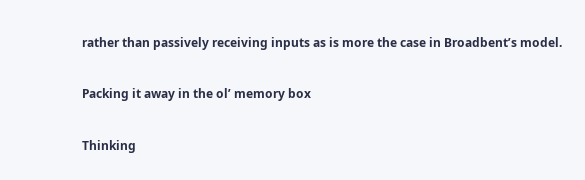rather than passively receiving inputs as is more the case in Broadbent’s model.

Packing it away in the ol’ memory box

Thinking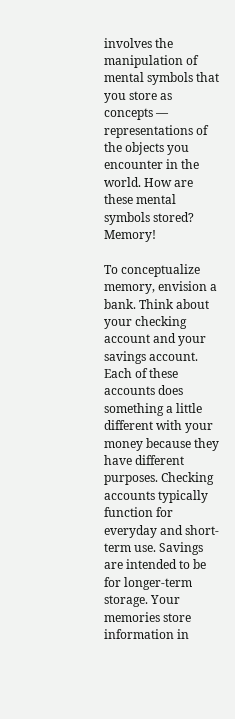involves the manipulation of mental symbols that you store as concepts — representations of the objects you encounter in the world. How are these mental symbols stored? Memory!

To conceptualize memory, envision a bank. Think about your checking account and your savings account. Each of these accounts does something a little different with your money because they have different purposes. Checking accounts typically function for everyday and short-term use. Savings are intended to be for longer-term storage. Your memories store information in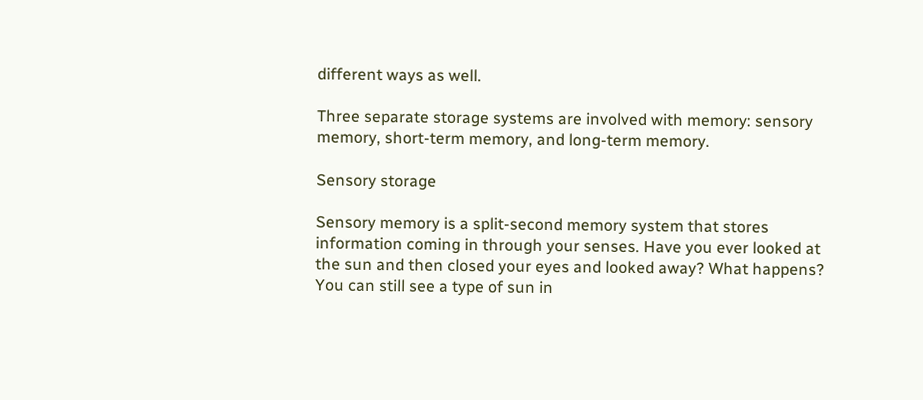different ways as well.

Three separate storage systems are involved with memory: sensory memory, short-term memory, and long-term memory.

Sensory storage

Sensory memory is a split-second memory system that stores information coming in through your senses. Have you ever looked at the sun and then closed your eyes and looked away? What happens? You can still see a type of sun in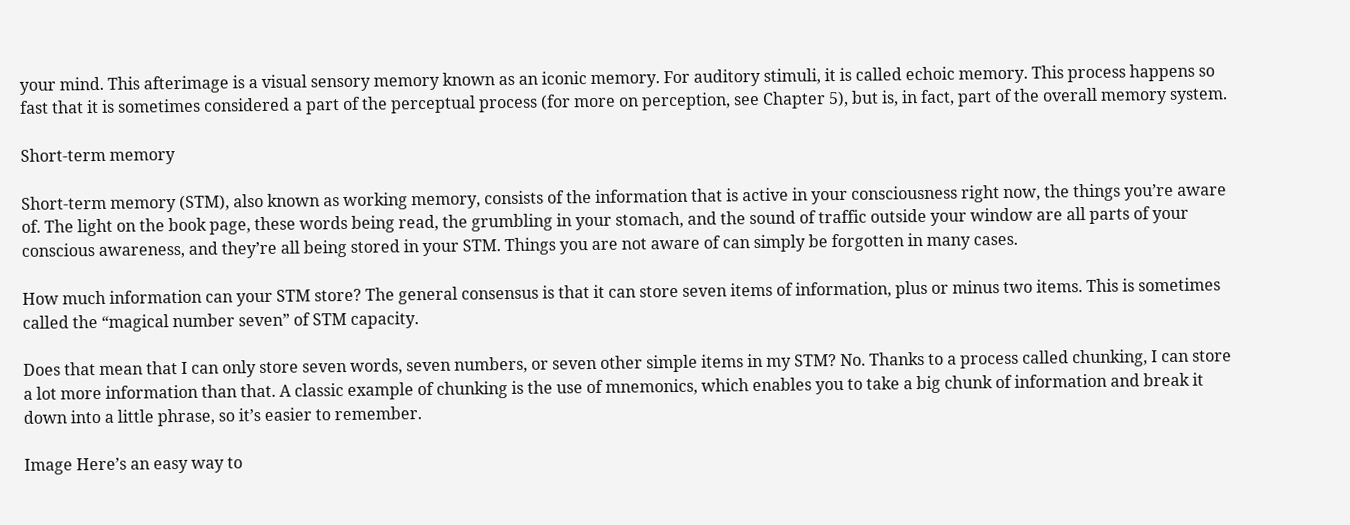your mind. This afterimage is a visual sensory memory known as an iconic memory. For auditory stimuli, it is called echoic memory. This process happens so fast that it is sometimes considered a part of the perceptual process (for more on perception, see Chapter 5), but is, in fact, part of the overall memory system.

Short-term memory

Short-term memory (STM), also known as working memory, consists of the information that is active in your consciousness right now, the things you’re aware of. The light on the book page, these words being read, the grumbling in your stomach, and the sound of traffic outside your window are all parts of your conscious awareness, and they’re all being stored in your STM. Things you are not aware of can simply be forgotten in many cases.

How much information can your STM store? The general consensus is that it can store seven items of information, plus or minus two items. This is sometimes called the “magical number seven” of STM capacity.

Does that mean that I can only store seven words, seven numbers, or seven other simple items in my STM? No. Thanks to a process called chunking, I can store a lot more information than that. A classic example of chunking is the use of mnemonics, which enables you to take a big chunk of information and break it down into a little phrase, so it’s easier to remember.

Image Here’s an easy way to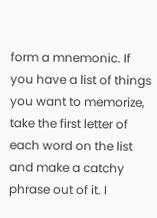form a mnemonic. If you have a list of things you want to memorize, take the first letter of each word on the list and make a catchy phrase out of it. I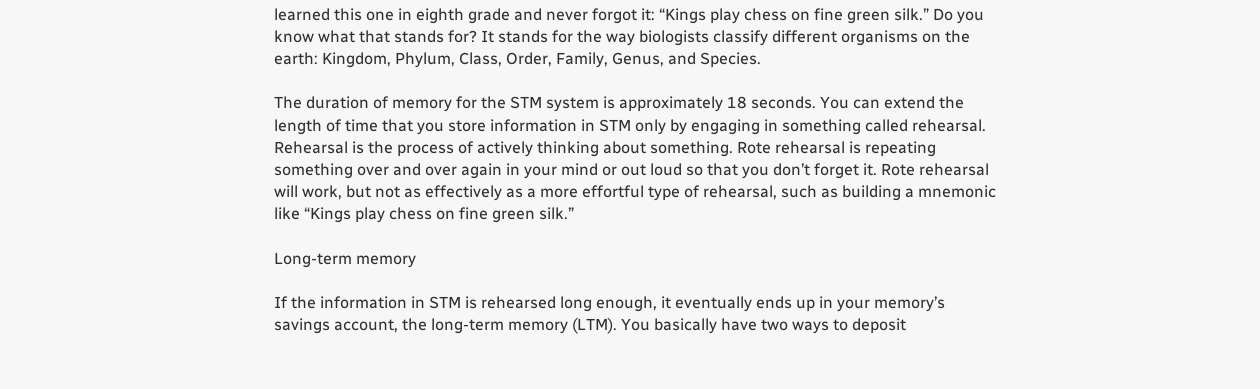learned this one in eighth grade and never forgot it: “Kings play chess on fine green silk.” Do you know what that stands for? It stands for the way biologists classify different organisms on the earth: Kingdom, Phylum, Class, Order, Family, Genus, and Species.

The duration of memory for the STM system is approximately 18 seconds. You can extend the length of time that you store information in STM only by engaging in something called rehearsal. Rehearsal is the process of actively thinking about something. Rote rehearsal is repeating something over and over again in your mind or out loud so that you don’t forget it. Rote rehearsal will work, but not as effectively as a more effortful type of rehearsal, such as building a mnemonic like “Kings play chess on fine green silk.”

Long-term memory

If the information in STM is rehearsed long enough, it eventually ends up in your memory’s savings account, the long-term memory (LTM). You basically have two ways to deposit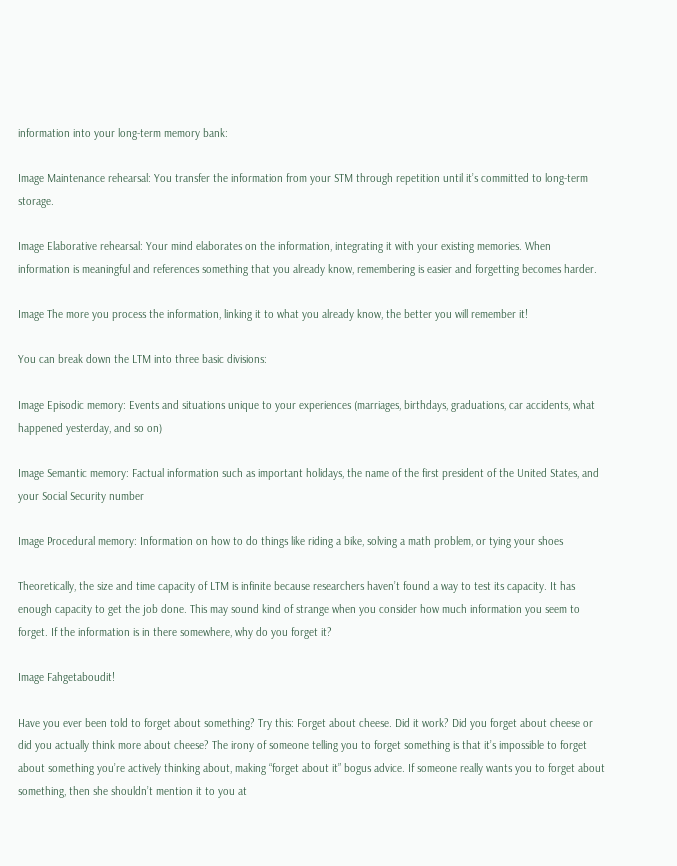information into your long-term memory bank:

Image Maintenance rehearsal: You transfer the information from your STM through repetition until it’s committed to long-term storage.

Image Elaborative rehearsal: Your mind elaborates on the information, integrating it with your existing memories. When information is meaningful and references something that you already know, remembering is easier and forgetting becomes harder.

Image The more you process the information, linking it to what you already know, the better you will remember it!

You can break down the LTM into three basic divisions:

Image Episodic memory: Events and situations unique to your experiences (marriages, birthdays, graduations, car accidents, what happened yesterday, and so on)

Image Semantic memory: Factual information such as important holidays, the name of the first president of the United States, and your Social Security number

Image Procedural memory: Information on how to do things like riding a bike, solving a math problem, or tying your shoes

Theoretically, the size and time capacity of LTM is infinite because researchers haven’t found a way to test its capacity. It has enough capacity to get the job done. This may sound kind of strange when you consider how much information you seem to forget. If the information is in there somewhere, why do you forget it?

Image Fahgetaboudit!

Have you ever been told to forget about something? Try this: Forget about cheese. Did it work? Did you forget about cheese or did you actually think more about cheese? The irony of someone telling you to forget something is that it’s impossible to forget about something you’re actively thinking about, making “forget about it” bogus advice. If someone really wants you to forget about something, then she shouldn’t mention it to you at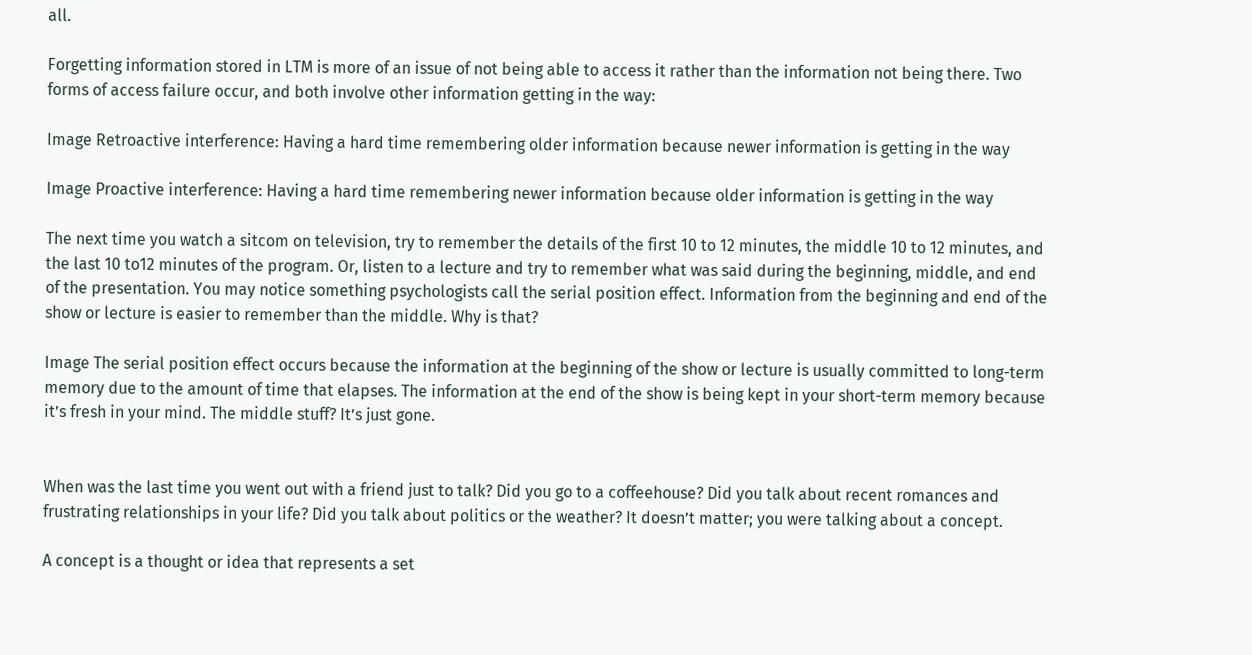all.

Forgetting information stored in LTM is more of an issue of not being able to access it rather than the information not being there. Two forms of access failure occur, and both involve other information getting in the way:

Image Retroactive interference: Having a hard time remembering older information because newer information is getting in the way

Image Proactive interference: Having a hard time remembering newer information because older information is getting in the way

The next time you watch a sitcom on television, try to remember the details of the first 10 to 12 minutes, the middle 10 to 12 minutes, and the last 10 to12 minutes of the program. Or, listen to a lecture and try to remember what was said during the beginning, middle, and end of the presentation. You may notice something psychologists call the serial position effect. Information from the beginning and end of the show or lecture is easier to remember than the middle. Why is that?

Image The serial position effect occurs because the information at the beginning of the show or lecture is usually committed to long-term memory due to the amount of time that elapses. The information at the end of the show is being kept in your short-term memory because it’s fresh in your mind. The middle stuff? It’s just gone.


When was the last time you went out with a friend just to talk? Did you go to a coffeehouse? Did you talk about recent romances and frustrating relationships in your life? Did you talk about politics or the weather? It doesn’t matter; you were talking about a concept.

A concept is a thought or idea that represents a set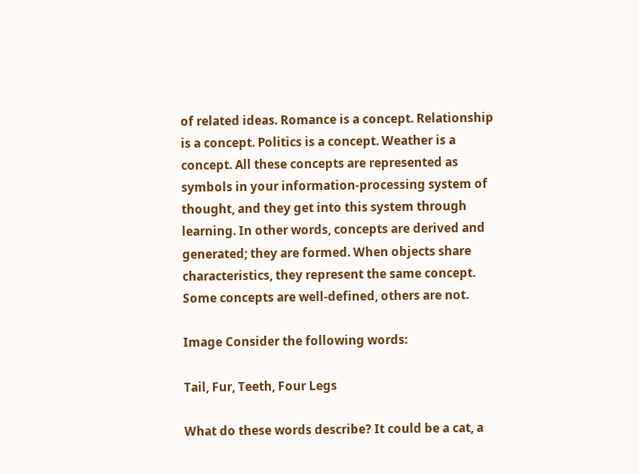of related ideas. Romance is a concept. Relationship is a concept. Politics is a concept. Weather is a concept. All these concepts are represented as symbols in your information-processing system of thought, and they get into this system through learning. In other words, concepts are derived and generated; they are formed. When objects share characteristics, they represent the same concept. Some concepts are well-defined, others are not.

Image Consider the following words:

Tail, Fur, Teeth, Four Legs

What do these words describe? It could be a cat, a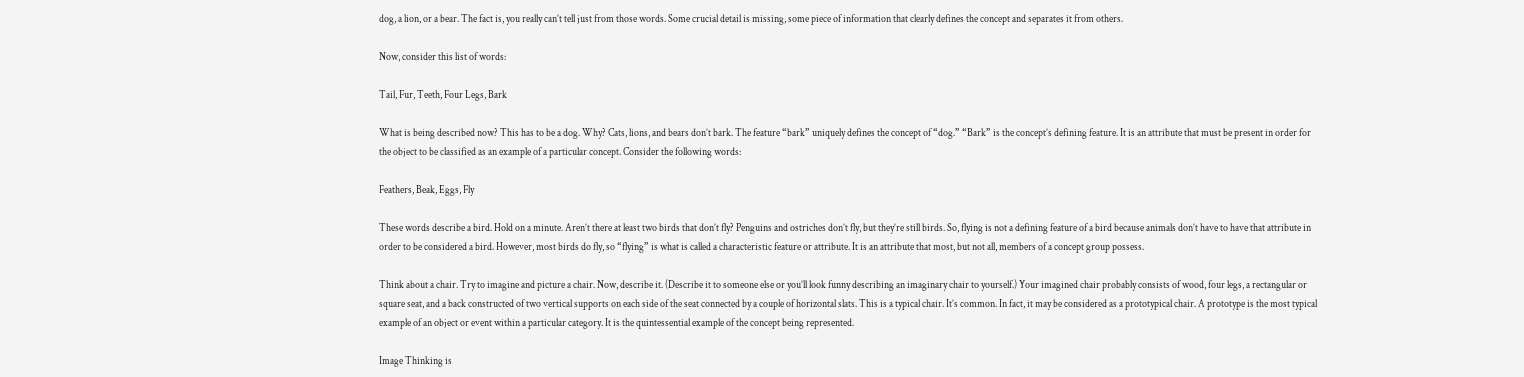dog, a lion, or a bear. The fact is, you really can’t tell just from those words. Some crucial detail is missing, some piece of information that clearly defines the concept and separates it from others.

Now, consider this list of words:

Tail, Fur, Teeth, Four Legs, Bark

What is being described now? This has to be a dog. Why? Cats, lions, and bears don’t bark. The feature “bark” uniquely defines the concept of “dog.” “Bark” is the concept’s defining feature. It is an attribute that must be present in order for the object to be classified as an example of a particular concept. Consider the following words:

Feathers, Beak, Eggs, Fly

These words describe a bird. Hold on a minute. Aren’t there at least two birds that don’t fly? Penguins and ostriches don’t fly, but they’re still birds. So, flying is not a defining feature of a bird because animals don’t have to have that attribute in order to be considered a bird. However, most birds do fly, so “flying” is what is called a characteristic feature or attribute. It is an attribute that most, but not all, members of a concept group possess.

Think about a chair. Try to imagine and picture a chair. Now, describe it. (Describe it to someone else or you’ll look funny describing an imaginary chair to yourself.) Your imagined chair probably consists of wood, four legs, a rectangular or square seat, and a back constructed of two vertical supports on each side of the seat connected by a couple of horizontal slats. This is a typical chair. It’s common. In fact, it may be considered as a prototypical chair. A prototype is the most typical example of an object or event within a particular category. It is the quintessential example of the concept being represented.

Image Thinking is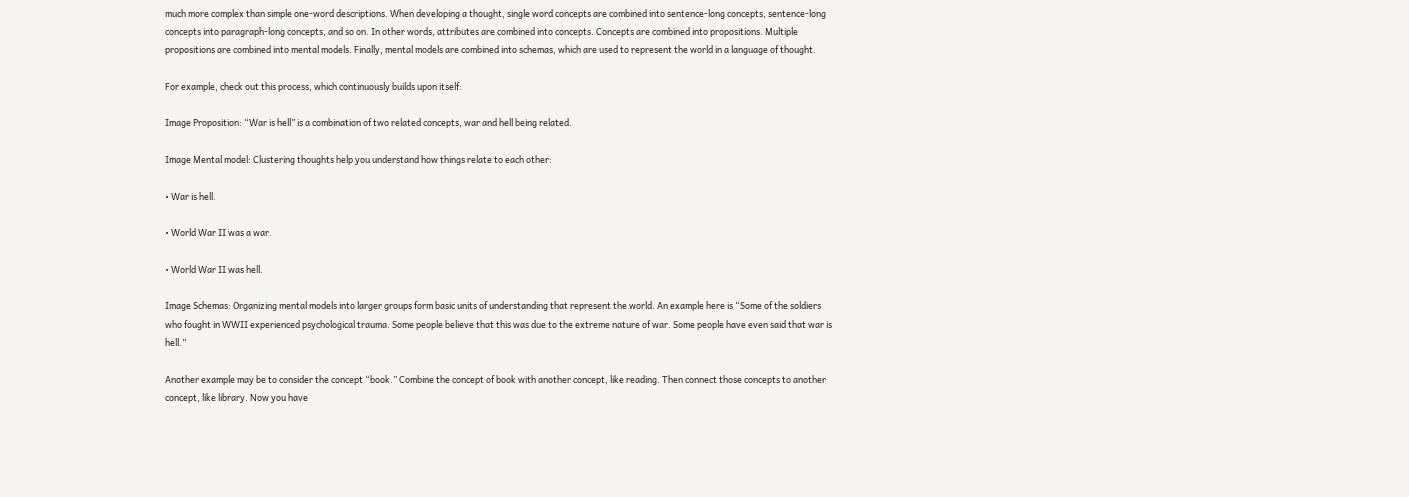much more complex than simple one-word descriptions. When developing a thought, single word concepts are combined into sentence-long concepts, sentence-long concepts into paragraph-long concepts, and so on. In other words, attributes are combined into concepts. Concepts are combined into propositions. Multiple propositions are combined into mental models. Finally, mental models are combined into schemas, which are used to represent the world in a language of thought.

For example, check out this process, which continuously builds upon itself:

Image Proposition: “War is hell” is a combination of two related concepts, war and hell being related.

Image Mental model: Clustering thoughts help you understand how things relate to each other:

• War is hell.

• World War II was a war.

• World War II was hell.

Image Schemas: Organizing mental models into larger groups form basic units of understanding that represent the world. An example here is “Some of the soldiers who fought in WWII experienced psychological trauma. Some people believe that this was due to the extreme nature of war. Some people have even said that war is hell.”

Another example may be to consider the concept “book.” Combine the concept of book with another concept, like reading. Then connect those concepts to another concept, like library. Now you have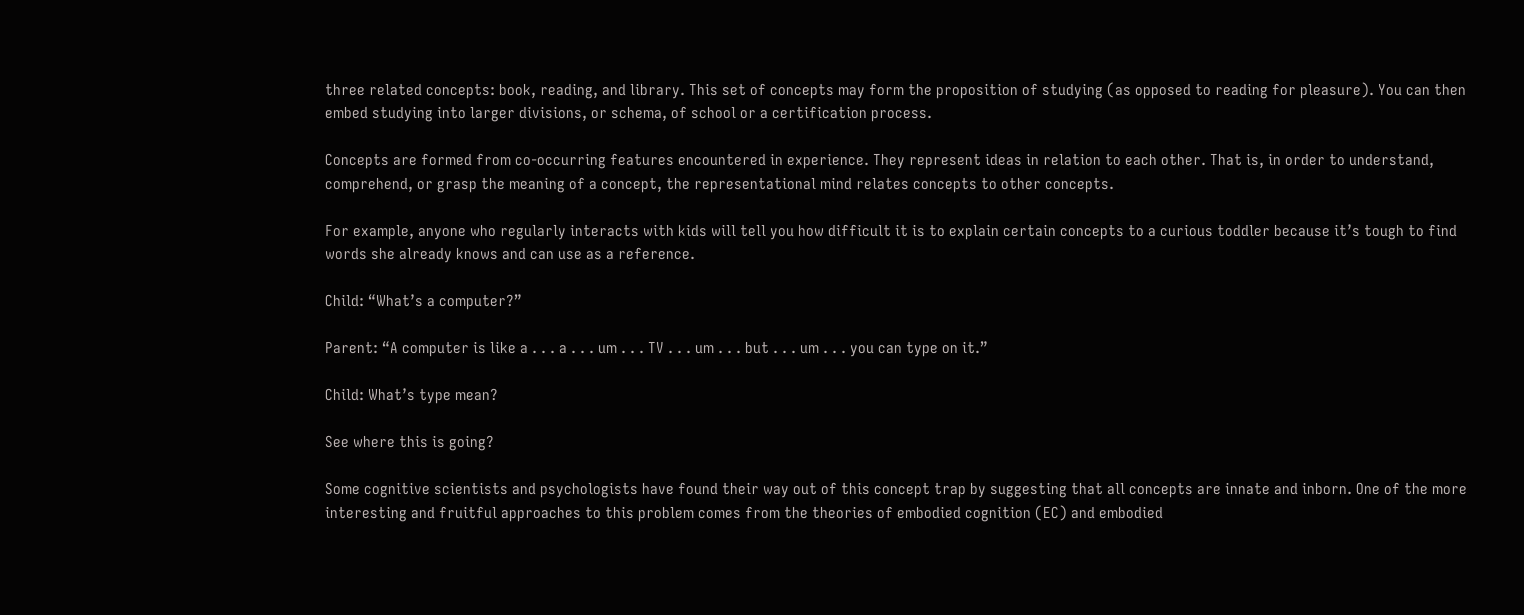three related concepts: book, reading, and library. This set of concepts may form the proposition of studying (as opposed to reading for pleasure). You can then embed studying into larger divisions, or schema, of school or a certification process.

Concepts are formed from co-occurring features encountered in experience. They represent ideas in relation to each other. That is, in order to understand, comprehend, or grasp the meaning of a concept, the representational mind relates concepts to other concepts.

For example, anyone who regularly interacts with kids will tell you how difficult it is to explain certain concepts to a curious toddler because it’s tough to find words she already knows and can use as a reference.

Child: “What’s a computer?”

Parent: “A computer is like a . . . a . . . um . . . TV . . . um . . . but . . . um . . . you can type on it.”

Child: What’s type mean?

See where this is going?

Some cognitive scientists and psychologists have found their way out of this concept trap by suggesting that all concepts are innate and inborn. One of the more interesting and fruitful approaches to this problem comes from the theories of embodied cognition (EC) and embodied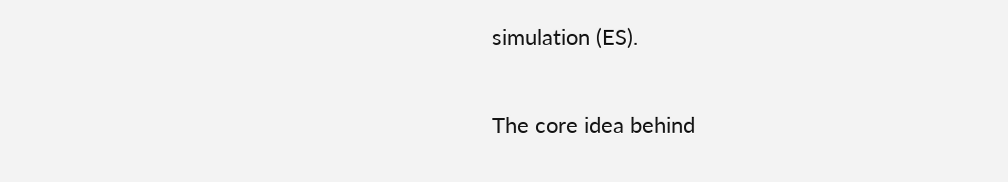simulation (ES).

The core idea behind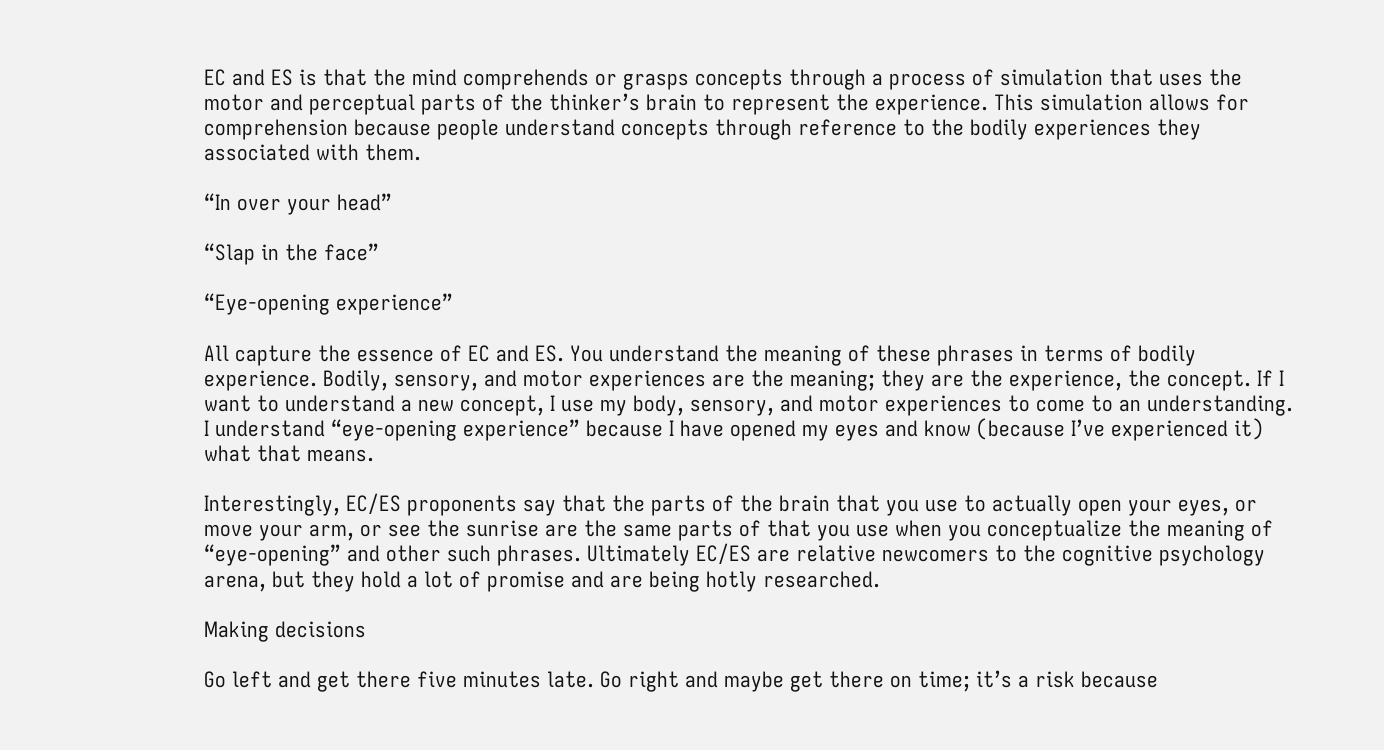EC and ES is that the mind comprehends or grasps concepts through a process of simulation that uses the motor and perceptual parts of the thinker’s brain to represent the experience. This simulation allows for comprehension because people understand concepts through reference to the bodily experiences they associated with them.

“In over your head”

“Slap in the face”

“Eye-opening experience”

All capture the essence of EC and ES. You understand the meaning of these phrases in terms of bodily experience. Bodily, sensory, and motor experiences are the meaning; they are the experience, the concept. If I want to understand a new concept, I use my body, sensory, and motor experiences to come to an understanding. I understand “eye-opening experience” because I have opened my eyes and know (because I’ve experienced it) what that means.

Interestingly, EC/ES proponents say that the parts of the brain that you use to actually open your eyes, or move your arm, or see the sunrise are the same parts of that you use when you conceptualize the meaning of “eye-opening” and other such phrases. Ultimately EC/ES are relative newcomers to the cognitive psychology arena, but they hold a lot of promise and are being hotly researched.

Making decisions

Go left and get there five minutes late. Go right and maybe get there on time; it’s a risk because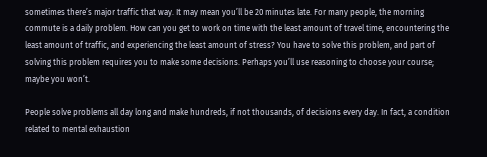sometimes there’s major traffic that way. It may mean you’ll be 20 minutes late. For many people, the morning commute is a daily problem. How can you get to work on time with the least amount of travel time, encountering the least amount of traffic, and experiencing the least amount of stress? You have to solve this problem, and part of solving this problem requires you to make some decisions. Perhaps you’ll use reasoning to choose your course; maybe you won’t.

People solve problems all day long and make hundreds, if not thousands, of decisions every day. In fact, a condition related to mental exhaustion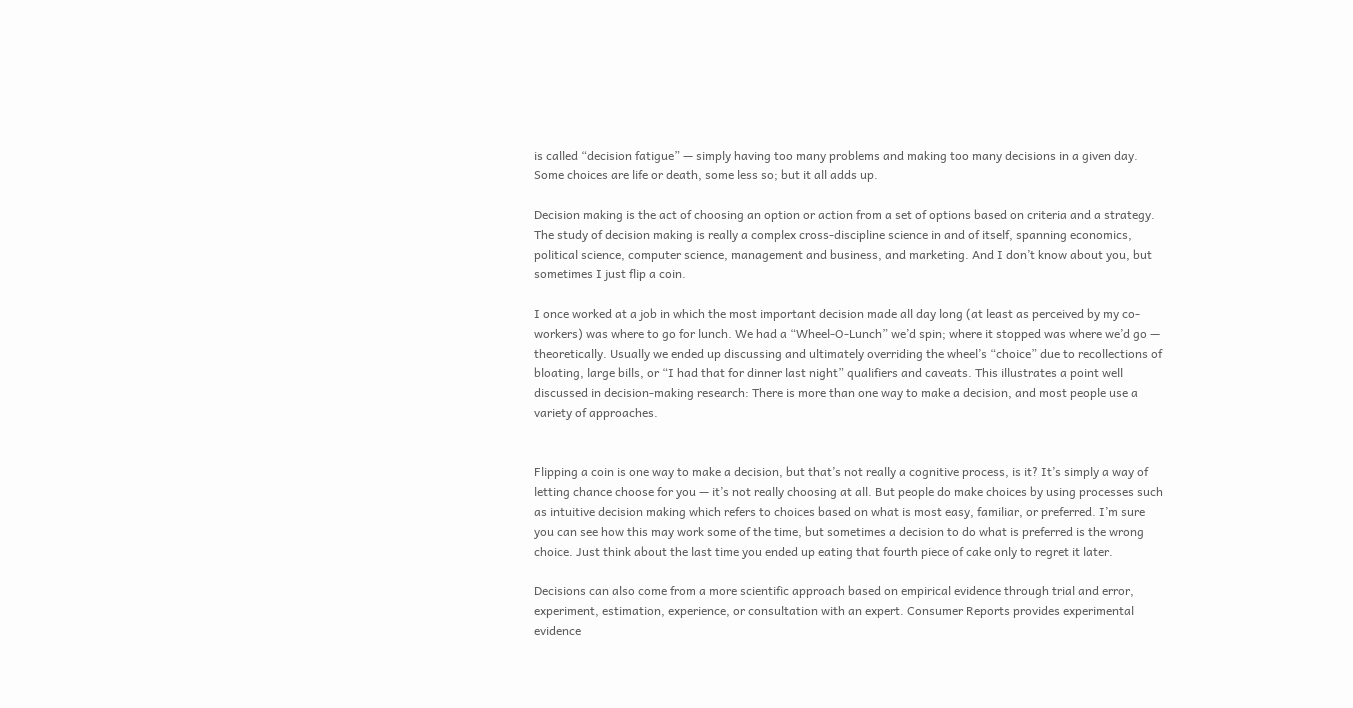is called “decision fatigue” — simply having too many problems and making too many decisions in a given day. Some choices are life or death, some less so; but it all adds up.

Decision making is the act of choosing an option or action from a set of options based on criteria and a strategy. The study of decision making is really a complex cross-discipline science in and of itself, spanning economics, political science, computer science, management and business, and marketing. And I don’t know about you, but sometimes I just flip a coin.

I once worked at a job in which the most important decision made all day long (at least as perceived by my co-workers) was where to go for lunch. We had a “Wheel-O-Lunch” we’d spin; where it stopped was where we’d go — theoretically. Usually we ended up discussing and ultimately overriding the wheel’s “choice” due to recollections of bloating, large bills, or “I had that for dinner last night” qualifiers and caveats. This illustrates a point well discussed in decision-making research: There is more than one way to make a decision, and most people use a variety of approaches.


Flipping a coin is one way to make a decision, but that’s not really a cognitive process, is it? It’s simply a way of letting chance choose for you — it’s not really choosing at all. But people do make choices by using processes such as intuitive decision making which refers to choices based on what is most easy, familiar, or preferred. I’m sure you can see how this may work some of the time, but sometimes a decision to do what is preferred is the wrong choice. Just think about the last time you ended up eating that fourth piece of cake only to regret it later.

Decisions can also come from a more scientific approach based on empirical evidence through trial and error, experiment, estimation, experience, or consultation with an expert. Consumer Reports provides experimental evidence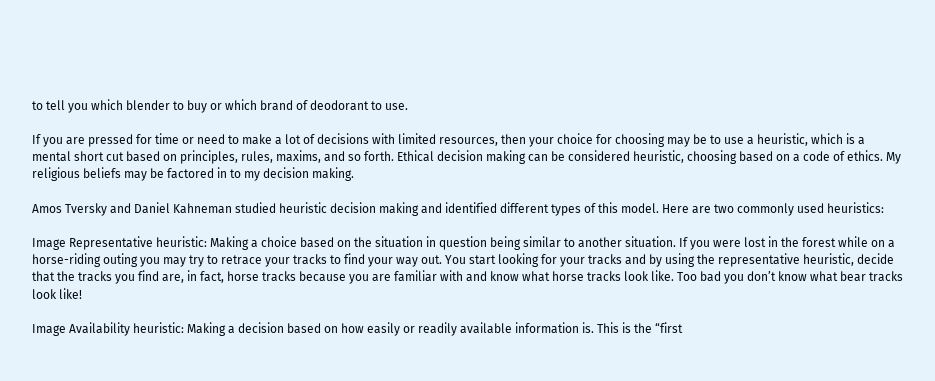to tell you which blender to buy or which brand of deodorant to use.

If you are pressed for time or need to make a lot of decisions with limited resources, then your choice for choosing may be to use a heuristic, which is a mental short cut based on principles, rules, maxims, and so forth. Ethical decision making can be considered heuristic, choosing based on a code of ethics. My religious beliefs may be factored in to my decision making.

Amos Tversky and Daniel Kahneman studied heuristic decision making and identified different types of this model. Here are two commonly used heuristics:

Image Representative heuristic: Making a choice based on the situation in question being similar to another situation. If you were lost in the forest while on a horse-riding outing you may try to retrace your tracks to find your way out. You start looking for your tracks and by using the representative heuristic, decide that the tracks you find are, in fact, horse tracks because you are familiar with and know what horse tracks look like. Too bad you don’t know what bear tracks look like!

Image Availability heuristic: Making a decision based on how easily or readily available information is. This is the “first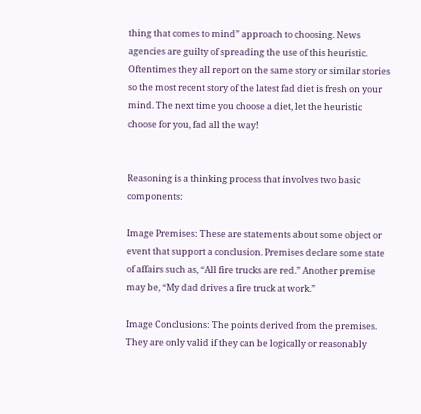thing that comes to mind” approach to choosing. News agencies are guilty of spreading the use of this heuristic. Oftentimes they all report on the same story or similar stories so the most recent story of the latest fad diet is fresh on your mind. The next time you choose a diet, let the heuristic choose for you, fad all the way!


Reasoning is a thinking process that involves two basic components:

Image Premises: These are statements about some object or event that support a conclusion. Premises declare some state of affairs such as, “All fire trucks are red.” Another premise may be, “My dad drives a fire truck at work.”

Image Conclusions: The points derived from the premises. They are only valid if they can be logically or reasonably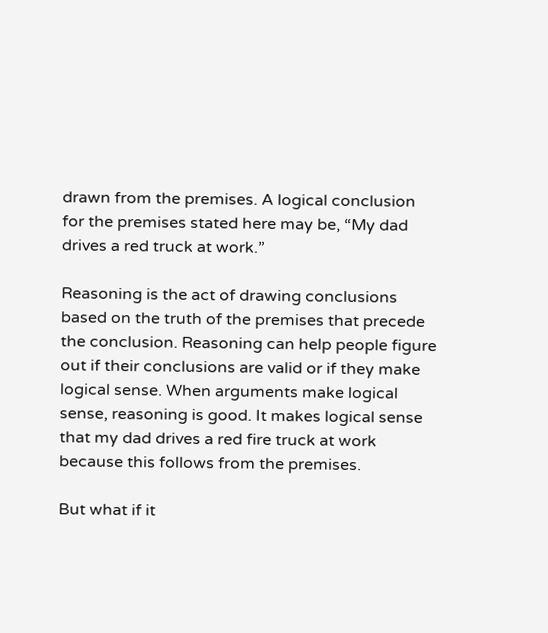drawn from the premises. A logical conclusion for the premises stated here may be, “My dad drives a red truck at work.”

Reasoning is the act of drawing conclusions based on the truth of the premises that precede the conclusion. Reasoning can help people figure out if their conclusions are valid or if they make logical sense. When arguments make logical sense, reasoning is good. It makes logical sense that my dad drives a red fire truck at work because this follows from the premises.

But what if it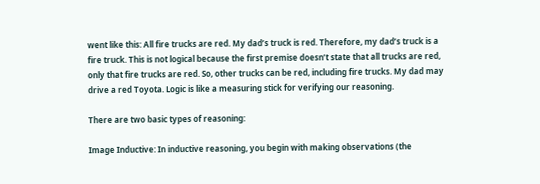went like this: All fire trucks are red. My dad’s truck is red. Therefore, my dad’s truck is a fire truck. This is not logical because the first premise doesn’t state that all trucks are red, only that fire trucks are red. So, other trucks can be red, including fire trucks. My dad may drive a red Toyota. Logic is like a measuring stick for verifying our reasoning.

There are two basic types of reasoning:

Image Inductive: In inductive reasoning, you begin with making observations (the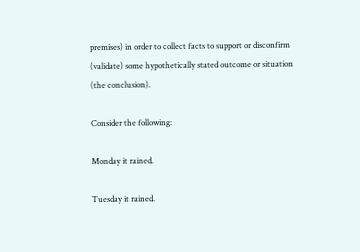premises) in order to collect facts to support or disconfirm (validate) some hypothetically stated outcome or situation (the conclusion).

Consider the following:

Monday it rained.

Tuesday it rained.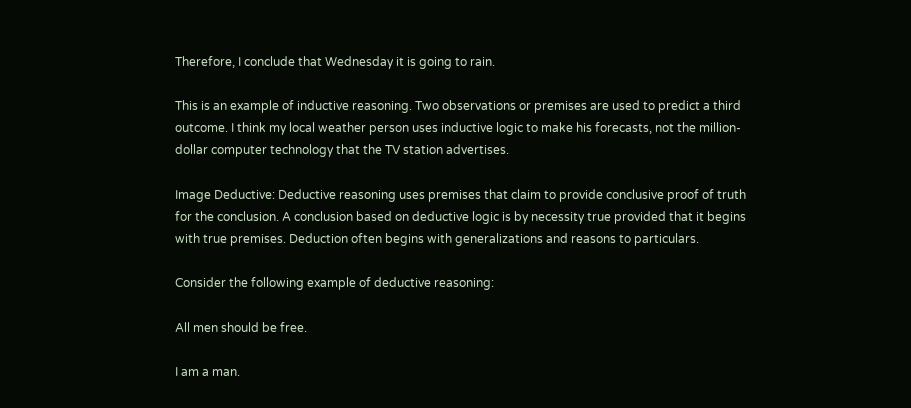Therefore, I conclude that Wednesday it is going to rain.

This is an example of inductive reasoning. Two observations or premises are used to predict a third outcome. I think my local weather person uses inductive logic to make his forecasts, not the million-dollar computer technology that the TV station advertises.

Image Deductive: Deductive reasoning uses premises that claim to provide conclusive proof of truth for the conclusion. A conclusion based on deductive logic is by necessity true provided that it begins with true premises. Deduction often begins with generalizations and reasons to particulars.

Consider the following example of deductive reasoning:

All men should be free.

I am a man.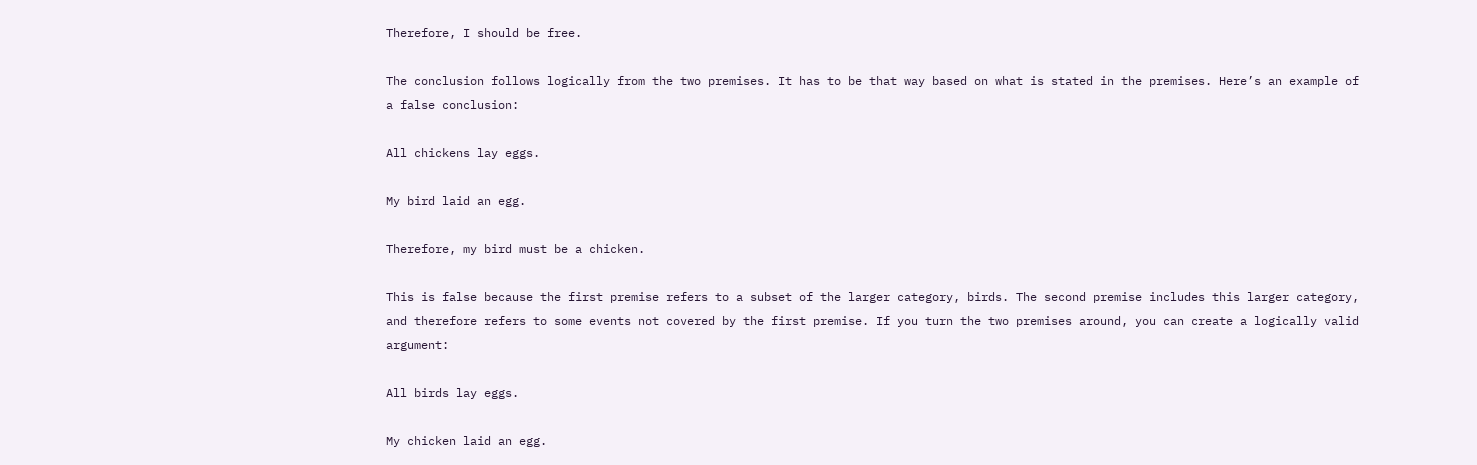Therefore, I should be free.

The conclusion follows logically from the two premises. It has to be that way based on what is stated in the premises. Here’s an example of a false conclusion:

All chickens lay eggs.

My bird laid an egg.

Therefore, my bird must be a chicken.

This is false because the first premise refers to a subset of the larger category, birds. The second premise includes this larger category, and therefore refers to some events not covered by the first premise. If you turn the two premises around, you can create a logically valid argument:

All birds lay eggs.

My chicken laid an egg.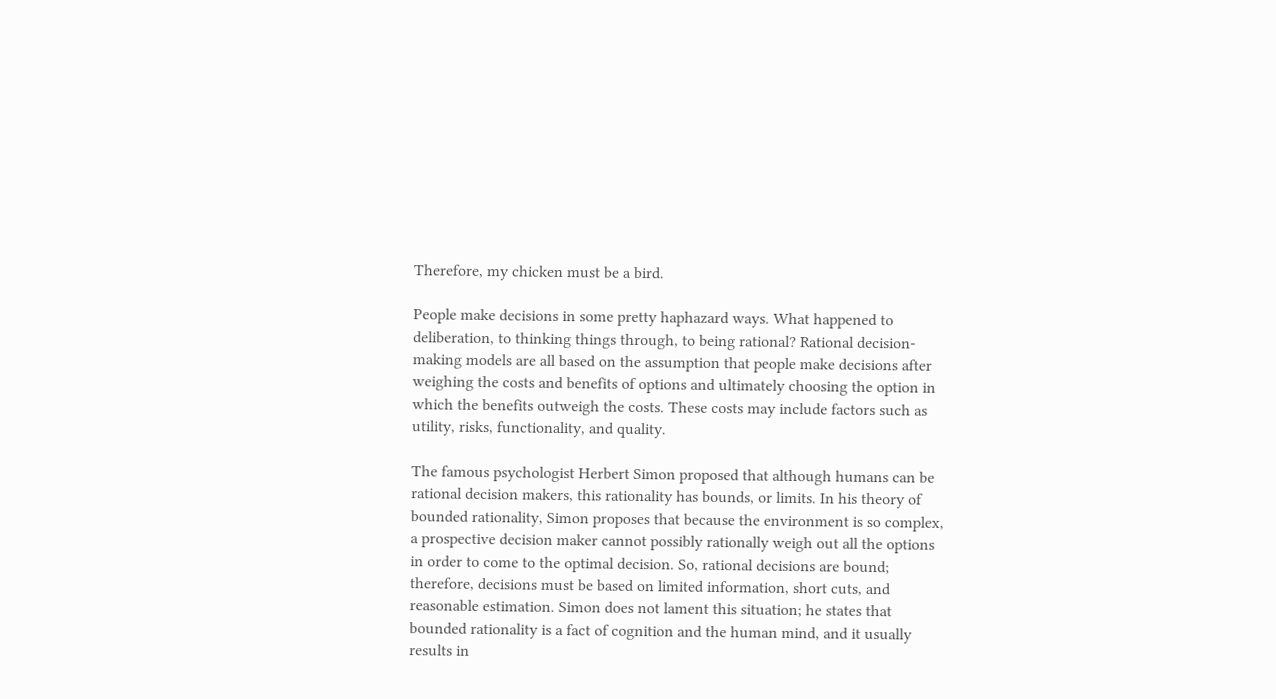Therefore, my chicken must be a bird.

People make decisions in some pretty haphazard ways. What happened to deliberation, to thinking things through, to being rational? Rational decision-making models are all based on the assumption that people make decisions after weighing the costs and benefits of options and ultimately choosing the option in which the benefits outweigh the costs. These costs may include factors such as utility, risks, functionality, and quality.

The famous psychologist Herbert Simon proposed that although humans can be rational decision makers, this rationality has bounds, or limits. In his theory of bounded rationality, Simon proposes that because the environment is so complex, a prospective decision maker cannot possibly rationally weigh out all the options in order to come to the optimal decision. So, rational decisions are bound; therefore, decisions must be based on limited information, short cuts, and reasonable estimation. Simon does not lament this situation; he states that bounded rationality is a fact of cognition and the human mind, and it usually results in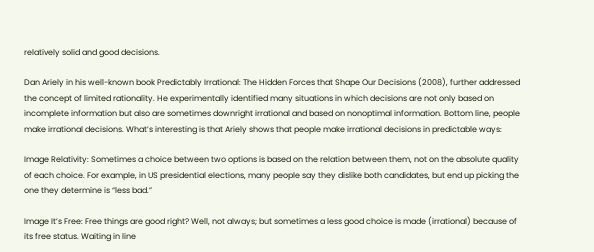relatively solid and good decisions.

Dan Ariely in his well-known book Predictably Irrational: The Hidden Forces that Shape Our Decisions (2008), further addressed the concept of limited rationality. He experimentally identified many situations in which decisions are not only based on incomplete information but also are sometimes downright irrational and based on nonoptimal information. Bottom line, people make irrational decisions. What’s interesting is that Ariely shows that people make irrational decisions in predictable ways:

Image Relativity: Sometimes a choice between two options is based on the relation between them, not on the absolute quality of each choice. For example, in US presidential elections, many people say they dislike both candidates, but end up picking the one they determine is “less bad.”

Image It’s Free: Free things are good right? Well, not always; but sometimes a less good choice is made (irrational) because of its free status. Waiting in line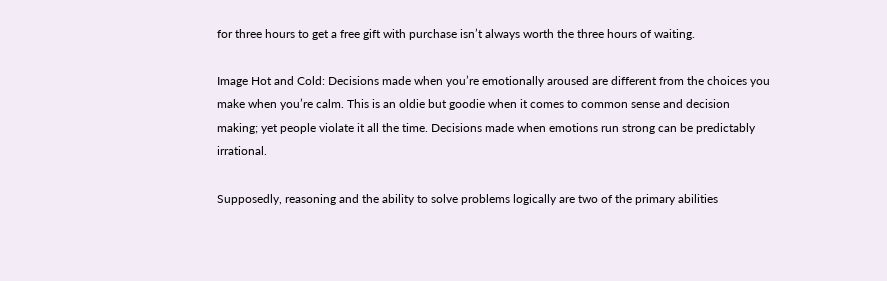for three hours to get a free gift with purchase isn’t always worth the three hours of waiting.

Image Hot and Cold: Decisions made when you’re emotionally aroused are different from the choices you make when you’re calm. This is an oldie but goodie when it comes to common sense and decision making; yet people violate it all the time. Decisions made when emotions run strong can be predictably irrational.

Supposedly, reasoning and the ability to solve problems logically are two of the primary abilities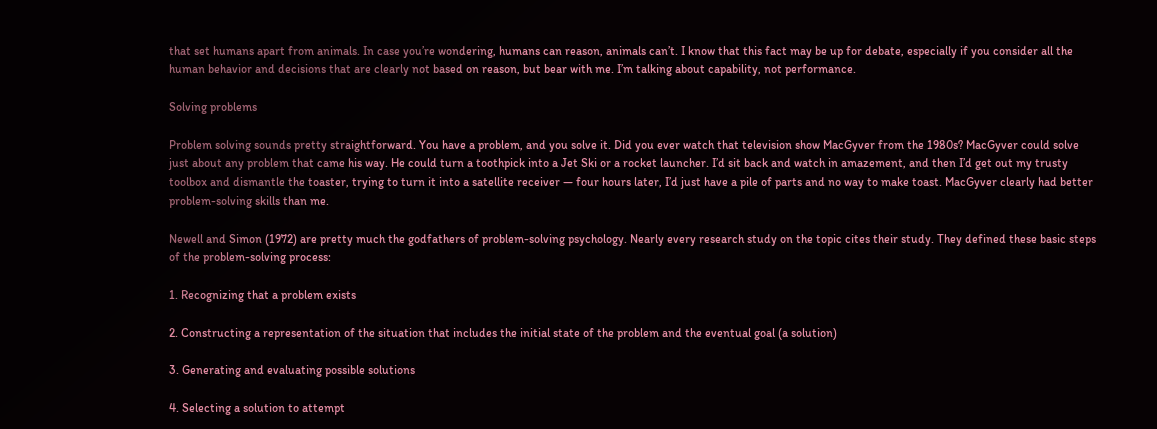that set humans apart from animals. In case you’re wondering, humans can reason, animals can’t. I know that this fact may be up for debate, especially if you consider all the human behavior and decisions that are clearly not based on reason, but bear with me. I’m talking about capability, not performance.

Solving problems

Problem solving sounds pretty straightforward. You have a problem, and you solve it. Did you ever watch that television show MacGyver from the 1980s? MacGyver could solve just about any problem that came his way. He could turn a toothpick into a Jet Ski or a rocket launcher. I’d sit back and watch in amazement, and then I’d get out my trusty toolbox and dismantle the toaster, trying to turn it into a satellite receiver — four hours later, I’d just have a pile of parts and no way to make toast. MacGyver clearly had better problem-solving skills than me.

Newell and Simon (1972) are pretty much the godfathers of problem-solving psychology. Nearly every research study on the topic cites their study. They defined these basic steps of the problem-solving process:

1. Recognizing that a problem exists

2. Constructing a representation of the situation that includes the initial state of the problem and the eventual goal (a solution)

3. Generating and evaluating possible solutions

4. Selecting a solution to attempt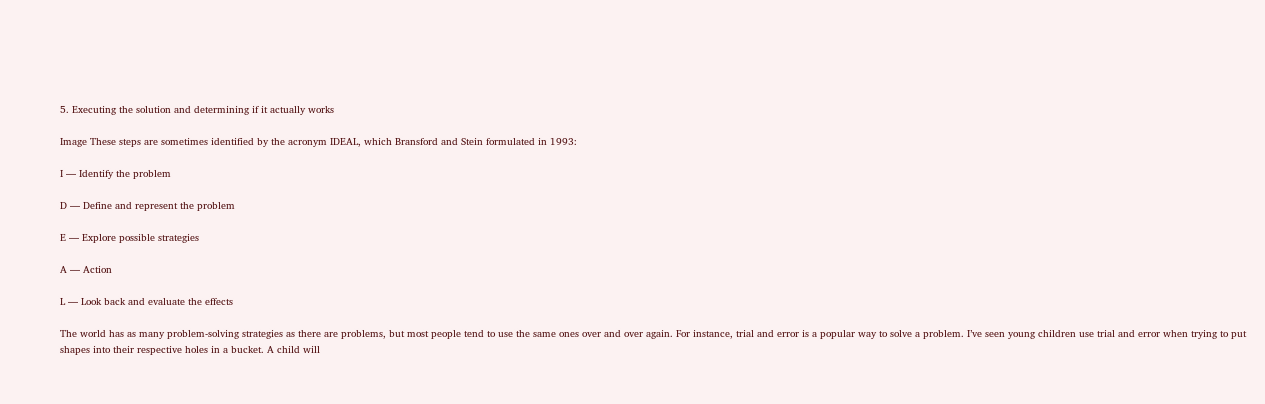5. Executing the solution and determining if it actually works

Image These steps are sometimes identified by the acronym IDEAL, which Bransford and Stein formulated in 1993:

I — Identify the problem

D — Define and represent the problem

E — Explore possible strategies

A — Action

L — Look back and evaluate the effects

The world has as many problem-solving strategies as there are problems, but most people tend to use the same ones over and over again. For instance, trial and error is a popular way to solve a problem. I’ve seen young children use trial and error when trying to put shapes into their respective holes in a bucket. A child will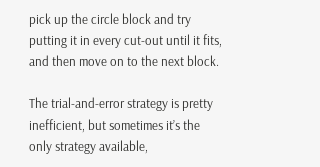pick up the circle block and try putting it in every cut-out until it fits, and then move on to the next block.

The trial-and-error strategy is pretty inefficient, but sometimes it’s the only strategy available,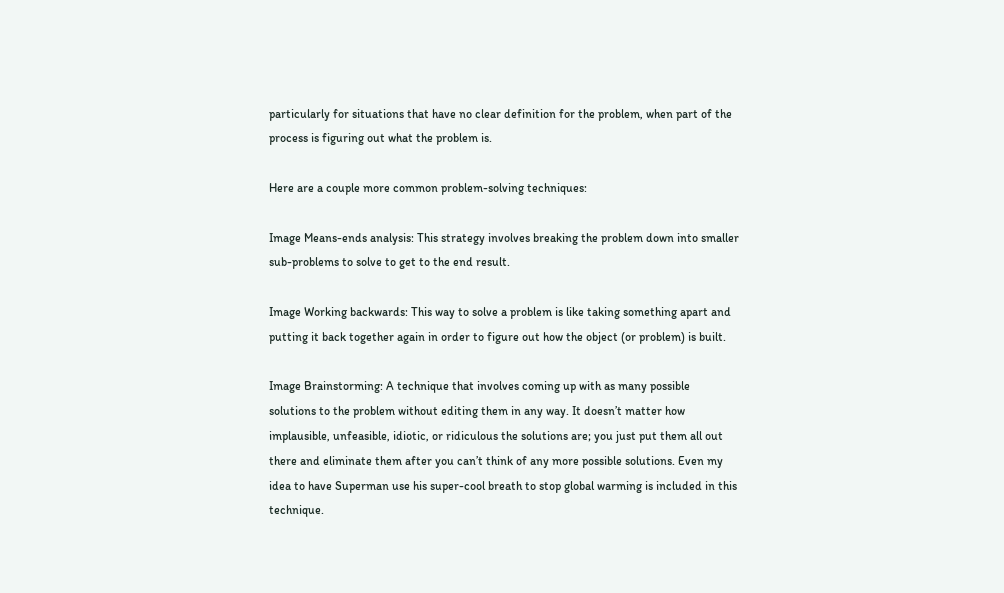particularly for situations that have no clear definition for the problem, when part of the process is figuring out what the problem is.

Here are a couple more common problem-solving techniques:

Image Means-ends analysis: This strategy involves breaking the problem down into smaller sub-problems to solve to get to the end result.

Image Working backwards: This way to solve a problem is like taking something apart and putting it back together again in order to figure out how the object (or problem) is built.

Image Brainstorming: A technique that involves coming up with as many possible solutions to the problem without editing them in any way. It doesn’t matter how implausible, unfeasible, idiotic, or ridiculous the solutions are; you just put them all out there and eliminate them after you can’t think of any more possible solutions. Even my idea to have Superman use his super-cool breath to stop global warming is included in this technique.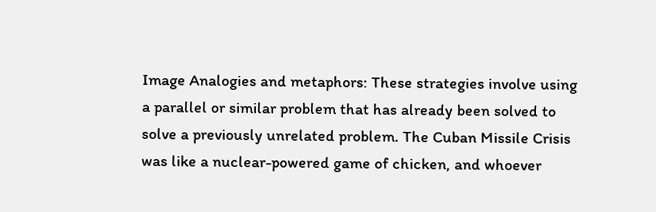Image Analogies and metaphors: These strategies involve using a parallel or similar problem that has already been solved to solve a previously unrelated problem. The Cuban Missile Crisis was like a nuclear-powered game of chicken, and whoever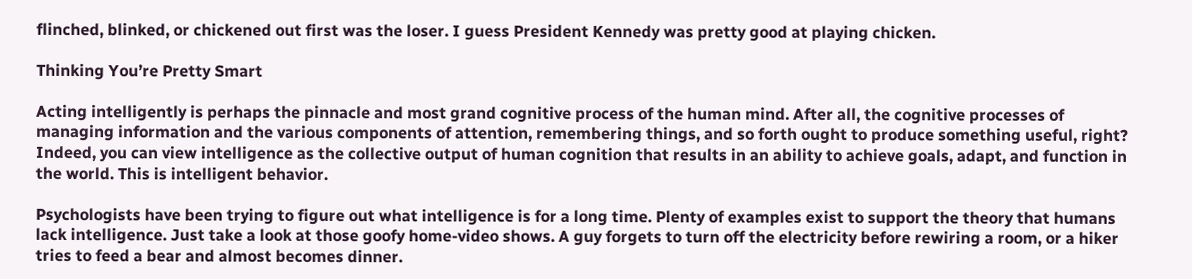flinched, blinked, or chickened out first was the loser. I guess President Kennedy was pretty good at playing chicken.

Thinking You’re Pretty Smart

Acting intelligently is perhaps the pinnacle and most grand cognitive process of the human mind. After all, the cognitive processes of managing information and the various components of attention, remembering things, and so forth ought to produce something useful, right? Indeed, you can view intelligence as the collective output of human cognition that results in an ability to achieve goals, adapt, and function in the world. This is intelligent behavior.

Psychologists have been trying to figure out what intelligence is for a long time. Plenty of examples exist to support the theory that humans lack intelligence. Just take a look at those goofy home-video shows. A guy forgets to turn off the electricity before rewiring a room, or a hiker tries to feed a bear and almost becomes dinner.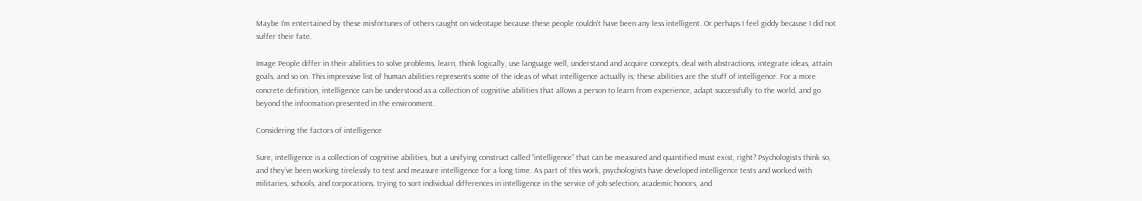Maybe I’m entertained by these misfortunes of others caught on videotape because these people couldn’t have been any less intelligent. Or perhaps I feel giddy because I did not suffer their fate.

Image People differ in their abilities to solve problems, learn, think logically, use language well, understand and acquire concepts, deal with abstractions, integrate ideas, attain goals, and so on. This impressive list of human abilities represents some of the ideas of what intelligence actually is; these abilities are the stuff of intelligence. For a more concrete definition, intelligence can be understood as a collection of cognitive abilities that allows a person to learn from experience, adapt successfully to the world, and go beyond the information presented in the environment.

Considering the factors of intelligence

Sure, intelligence is a collection of cognitive abilities, but a unifying construct called “intelligence” that can be measured and quantified must exist, right? Psychologists think so, and they’ve been working tirelessly to test and measure intelligence for a long time. As part of this work, psychologists have developed intelligence tests and worked with militaries, schools, and corporations, trying to sort individual differences in intelligence in the service of job selection, academic honors, and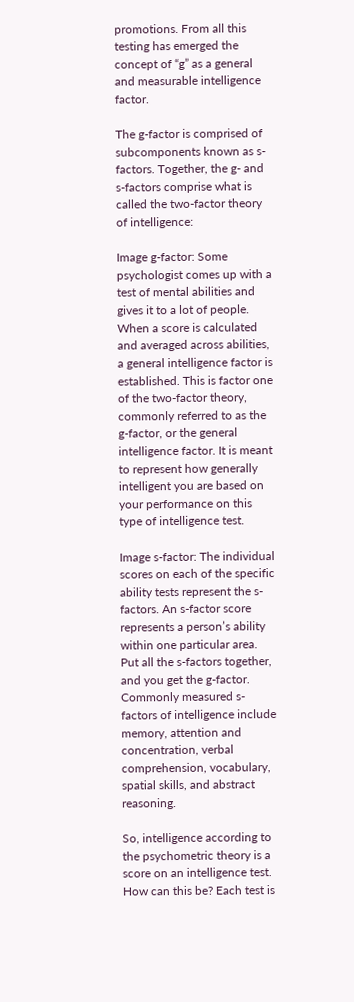promotions. From all this testing has emerged the concept of “g” as a general and measurable intelligence factor.

The g-factor is comprised of subcomponents known as s-factors. Together, the g- and s-factors comprise what is called the two-factor theory of intelligence:

Image g-factor: Some psychologist comes up with a test of mental abilities and gives it to a lot of people. When a score is calculated and averaged across abilities, a general intelligence factor is established. This is factor one of the two-factor theory, commonly referred to as the g-factor, or the general intelligence factor. It is meant to represent how generally intelligent you are based on your performance on this type of intelligence test.

Image s-factor: The individual scores on each of the specific ability tests represent the s-factors. An s-factor score represents a person’s ability within one particular area. Put all the s-factors together, and you get the g-factor. Commonly measured s-factors of intelligence include memory, attention and concentration, verbal comprehension, vocabulary, spatial skills, and abstract reasoning.

So, intelligence according to the psychometric theory is a score on an intelligence test. How can this be? Each test is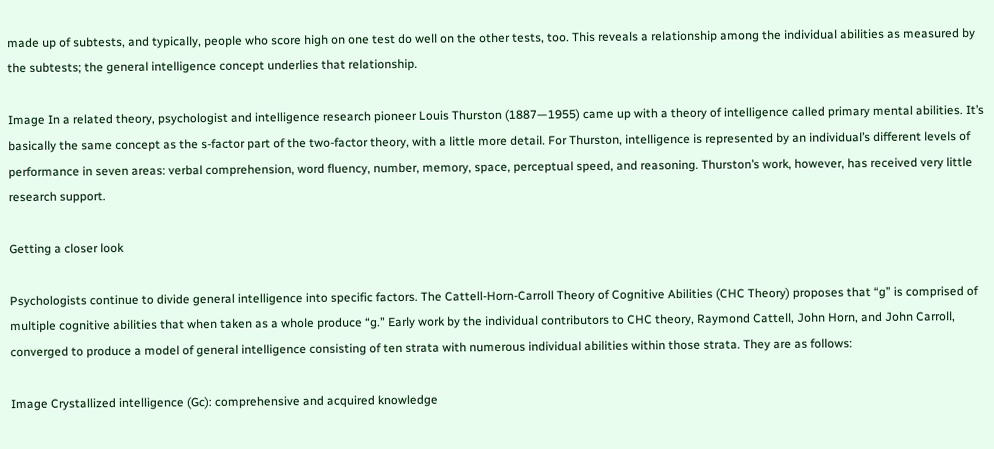made up of subtests, and typically, people who score high on one test do well on the other tests, too. This reveals a relationship among the individual abilities as measured by the subtests; the general intelligence concept underlies that relationship.

Image In a related theory, psychologist and intelligence research pioneer Louis Thurston (1887—1955) came up with a theory of intelligence called primary mental abilities. It’s basically the same concept as the s-factor part of the two-factor theory, with a little more detail. For Thurston, intelligence is represented by an individual’s different levels of performance in seven areas: verbal comprehension, word fluency, number, memory, space, perceptual speed, and reasoning. Thurston’s work, however, has received very little research support.

Getting a closer look

Psychologists continue to divide general intelligence into specific factors. The Cattell-Horn-Carroll Theory of Cognitive Abilities (CHC Theory) proposes that “g” is comprised of multiple cognitive abilities that when taken as a whole produce “g.” Early work by the individual contributors to CHC theory, Raymond Cattell, John Horn, and John Carroll, converged to produce a model of general intelligence consisting of ten strata with numerous individual abilities within those strata. They are as follows:

Image Crystallized intelligence (Gc): comprehensive and acquired knowledge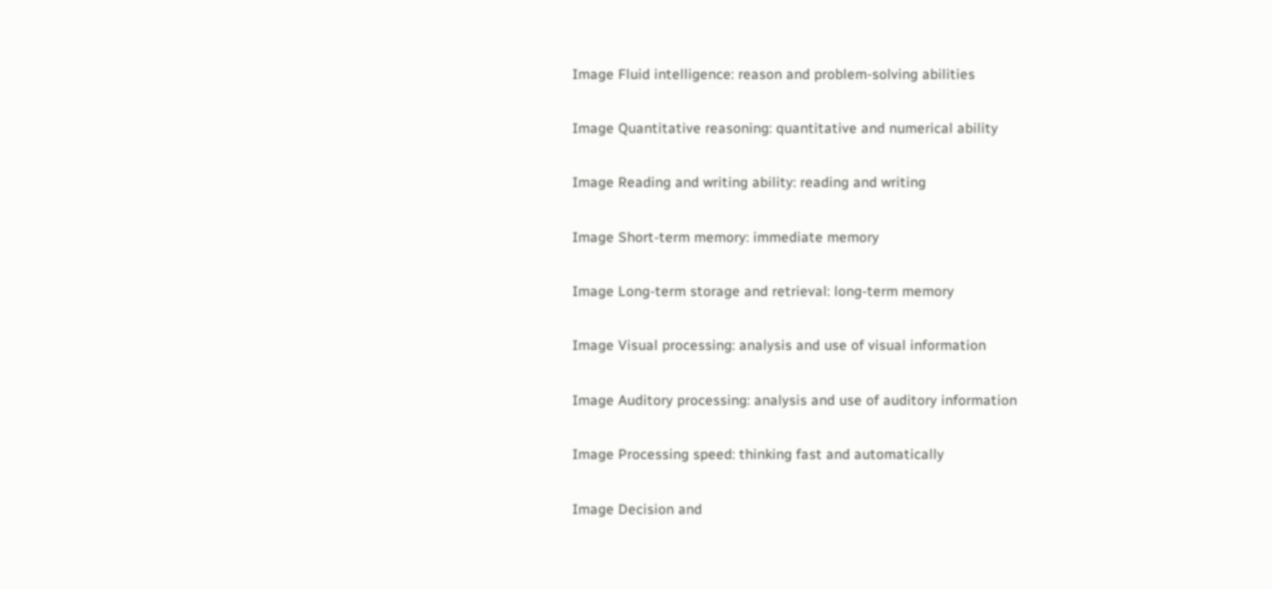Image Fluid intelligence: reason and problem-solving abilities

Image Quantitative reasoning: quantitative and numerical ability

Image Reading and writing ability: reading and writing

Image Short-term memory: immediate memory

Image Long-term storage and retrieval: long-term memory

Image Visual processing: analysis and use of visual information

Image Auditory processing: analysis and use of auditory information

Image Processing speed: thinking fast and automatically

Image Decision and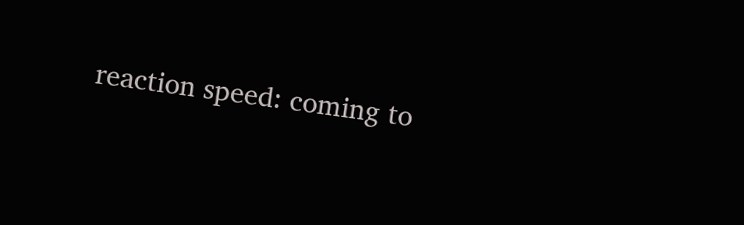reaction speed: coming to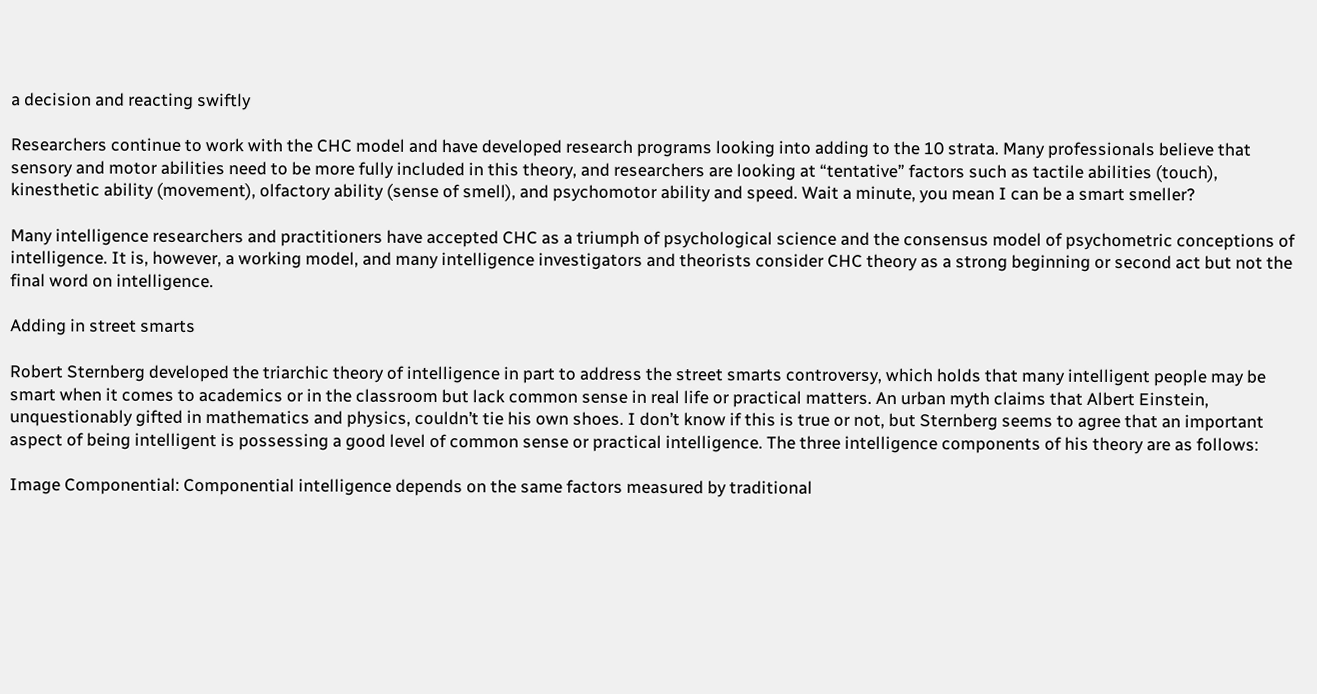a decision and reacting swiftly

Researchers continue to work with the CHC model and have developed research programs looking into adding to the 10 strata. Many professionals believe that sensory and motor abilities need to be more fully included in this theory, and researchers are looking at “tentative” factors such as tactile abilities (touch), kinesthetic ability (movement), olfactory ability (sense of smell), and psychomotor ability and speed. Wait a minute, you mean I can be a smart smeller?

Many intelligence researchers and practitioners have accepted CHC as a triumph of psychological science and the consensus model of psychometric conceptions of intelligence. It is, however, a working model, and many intelligence investigators and theorists consider CHC theory as a strong beginning or second act but not the final word on intelligence.

Adding in street smarts

Robert Sternberg developed the triarchic theory of intelligence in part to address the street smarts controversy, which holds that many intelligent people may be smart when it comes to academics or in the classroom but lack common sense in real life or practical matters. An urban myth claims that Albert Einstein, unquestionably gifted in mathematics and physics, couldn’t tie his own shoes. I don’t know if this is true or not, but Sternberg seems to agree that an important aspect of being intelligent is possessing a good level of common sense or practical intelligence. The three intelligence components of his theory are as follows:

Image Componential: Componential intelligence depends on the same factors measured by traditional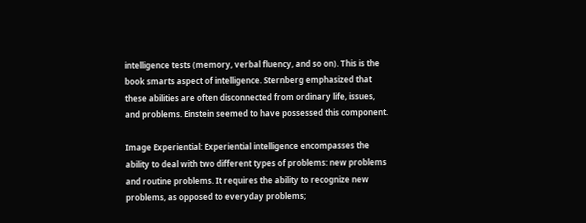intelligence tests (memory, verbal fluency, and so on). This is the book smarts aspect of intelligence. Sternberg emphasized that these abilities are often disconnected from ordinary life, issues, and problems. Einstein seemed to have possessed this component.

Image Experiential: Experiential intelligence encompasses the ability to deal with two different types of problems: new problems and routine problems. It requires the ability to recognize new problems, as opposed to everyday problems;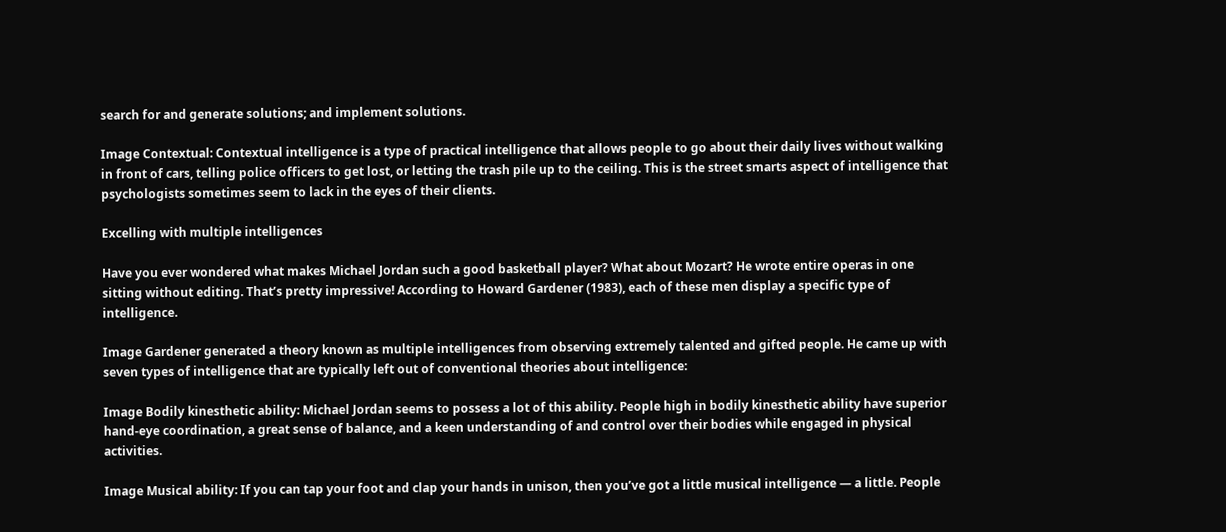search for and generate solutions; and implement solutions.

Image Contextual: Contextual intelligence is a type of practical intelligence that allows people to go about their daily lives without walking in front of cars, telling police officers to get lost, or letting the trash pile up to the ceiling. This is the street smarts aspect of intelligence that psychologists sometimes seem to lack in the eyes of their clients.

Excelling with multiple intelligences

Have you ever wondered what makes Michael Jordan such a good basketball player? What about Mozart? He wrote entire operas in one sitting without editing. That’s pretty impressive! According to Howard Gardener (1983), each of these men display a specific type of intelligence.

Image Gardener generated a theory known as multiple intelligences from observing extremely talented and gifted people. He came up with seven types of intelligence that are typically left out of conventional theories about intelligence:

Image Bodily kinesthetic ability: Michael Jordan seems to possess a lot of this ability. People high in bodily kinesthetic ability have superior hand-eye coordination, a great sense of balance, and a keen understanding of and control over their bodies while engaged in physical activities.

Image Musical ability: If you can tap your foot and clap your hands in unison, then you’ve got a little musical intelligence — a little. People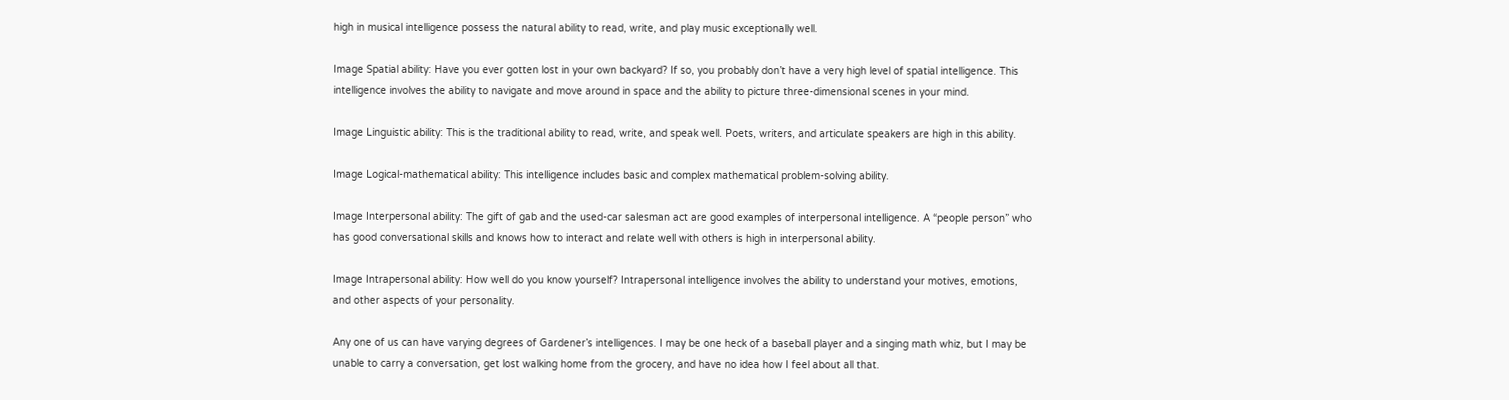high in musical intelligence possess the natural ability to read, write, and play music exceptionally well.

Image Spatial ability: Have you ever gotten lost in your own backyard? If so, you probably don’t have a very high level of spatial intelligence. This intelligence involves the ability to navigate and move around in space and the ability to picture three-dimensional scenes in your mind.

Image Linguistic ability: This is the traditional ability to read, write, and speak well. Poets, writers, and articulate speakers are high in this ability.

Image Logical-mathematical ability: This intelligence includes basic and complex mathematical problem-solving ability.

Image Interpersonal ability: The gift of gab and the used-car salesman act are good examples of interpersonal intelligence. A “people person” who has good conversational skills and knows how to interact and relate well with others is high in interpersonal ability.

Image Intrapersonal ability: How well do you know yourself? Intrapersonal intelligence involves the ability to understand your motives, emotions, and other aspects of your personality.

Any one of us can have varying degrees of Gardener’s intelligences. I may be one heck of a baseball player and a singing math whiz, but I may be unable to carry a conversation, get lost walking home from the grocery, and have no idea how I feel about all that.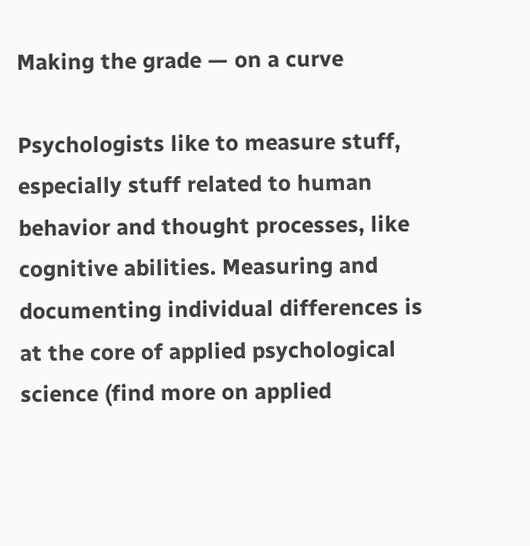Making the grade — on a curve

Psychologists like to measure stuff, especially stuff related to human behavior and thought processes, like cognitive abilities. Measuring and documenting individual differences is at the core of applied psychological science (find more on applied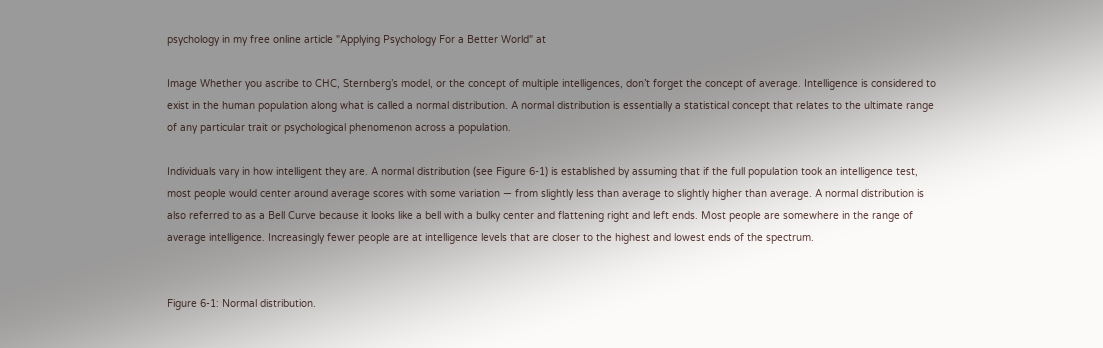psychology in my free online article "Applying Psychology For a Better World" at

Image Whether you ascribe to CHC, Sternberg’s model, or the concept of multiple intelligences, don’t forget the concept of average. Intelligence is considered to exist in the human population along what is called a normal distribution. A normal distribution is essentially a statistical concept that relates to the ultimate range of any particular trait or psychological phenomenon across a population.

Individuals vary in how intelligent they are. A normal distribution (see Figure 6-1) is established by assuming that if the full population took an intelligence test, most people would center around average scores with some variation — from slightly less than average to slightly higher than average. A normal distribution is also referred to as a Bell Curve because it looks like a bell with a bulky center and flattening right and left ends. Most people are somewhere in the range of average intelligence. Increasingly fewer people are at intelligence levels that are closer to the highest and lowest ends of the spectrum.


Figure 6-1: Normal distribution.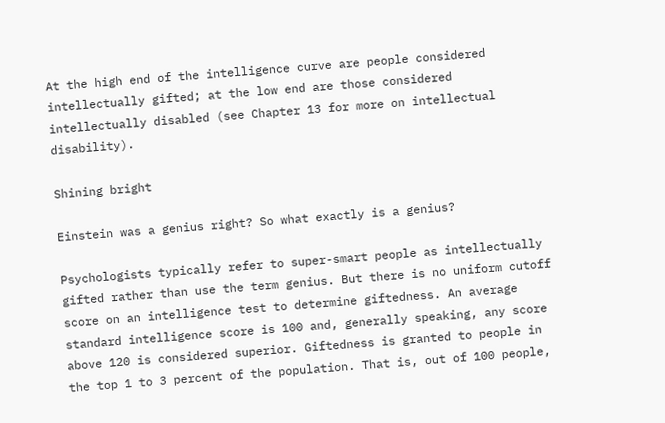At the high end of the intelligence curve are people considered intellectually gifted; at the low end are those considered intellectually disabled (see Chapter 13 for more on intellectual disability).

Shining bright

Einstein was a genius right? So what exactly is a genius?

Psychologists typically refer to super-smart people as intellectually gifted rather than use the term genius. But there is no uniform cutoff score on an intelligence test to determine giftedness. An average standard intelligence score is 100 and, generally speaking, any score above 120 is considered superior. Giftedness is granted to people in the top 1 to 3 percent of the population. That is, out of 100 people,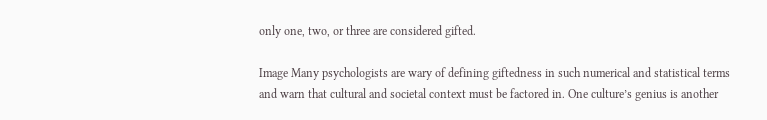only one, two, or three are considered gifted.

Image Many psychologists are wary of defining giftedness in such numerical and statistical terms and warn that cultural and societal context must be factored in. One culture’s genius is another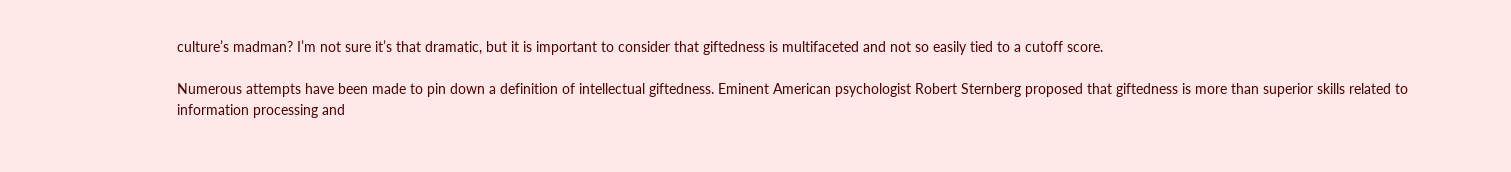culture’s madman? I’m not sure it’s that dramatic, but it is important to consider that giftedness is multifaceted and not so easily tied to a cutoff score.

Numerous attempts have been made to pin down a definition of intellectual giftedness. Eminent American psychologist Robert Sternberg proposed that giftedness is more than superior skills related to information processing and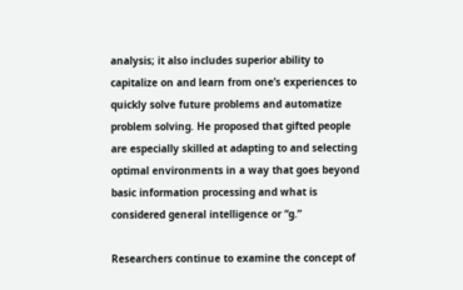analysis; it also includes superior ability to capitalize on and learn from one’s experiences to quickly solve future problems and automatize problem solving. He proposed that gifted people are especially skilled at adapting to and selecting optimal environments in a way that goes beyond basic information processing and what is considered general intelligence or “g.”

Researchers continue to examine the concept of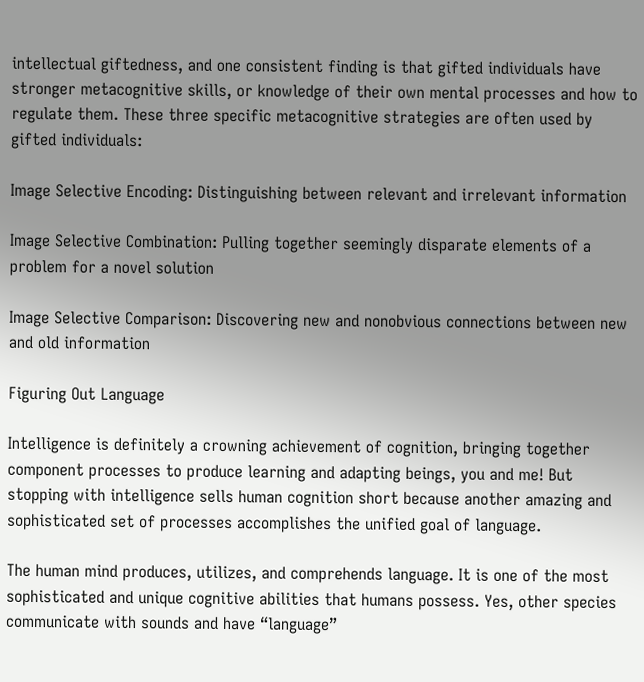intellectual giftedness, and one consistent finding is that gifted individuals have stronger metacognitive skills, or knowledge of their own mental processes and how to regulate them. These three specific metacognitive strategies are often used by gifted individuals:

Image Selective Encoding: Distinguishing between relevant and irrelevant information

Image Selective Combination: Pulling together seemingly disparate elements of a problem for a novel solution

Image Selective Comparison: Discovering new and nonobvious connections between new and old information

Figuring Out Language

Intelligence is definitely a crowning achievement of cognition, bringing together component processes to produce learning and adapting beings, you and me! But stopping with intelligence sells human cognition short because another amazing and sophisticated set of processes accomplishes the unified goal of language.

The human mind produces, utilizes, and comprehends language. It is one of the most sophisticated and unique cognitive abilities that humans possess. Yes, other species communicate with sounds and have “language”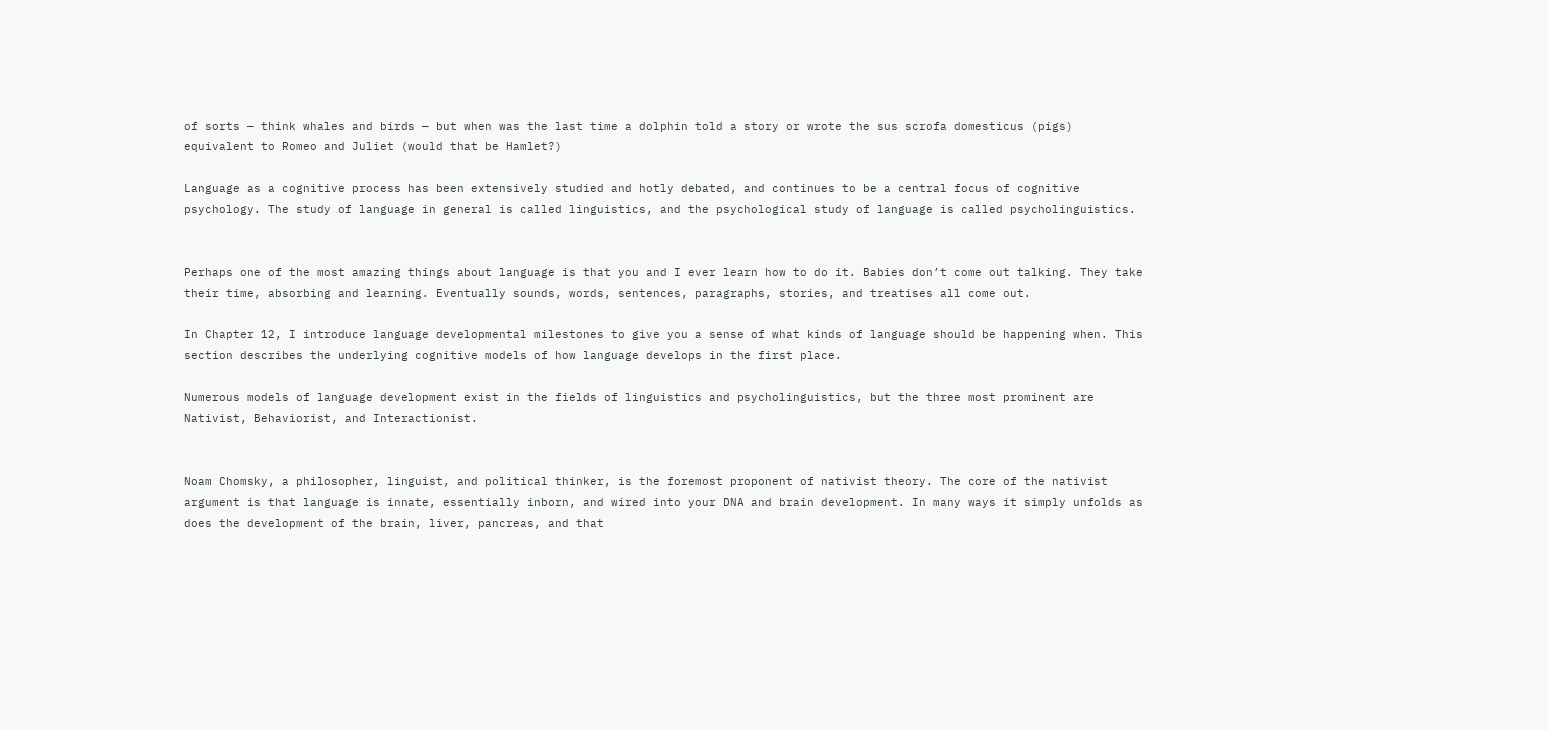of sorts — think whales and birds — but when was the last time a dolphin told a story or wrote the sus scrofa domesticus (pigs) equivalent to Romeo and Juliet (would that be Hamlet?)

Language as a cognitive process has been extensively studied and hotly debated, and continues to be a central focus of cognitive psychology. The study of language in general is called linguistics, and the psychological study of language is called psycholinguistics.


Perhaps one of the most amazing things about language is that you and I ever learn how to do it. Babies don’t come out talking. They take their time, absorbing and learning. Eventually sounds, words, sentences, paragraphs, stories, and treatises all come out.

In Chapter 12, I introduce language developmental milestones to give you a sense of what kinds of language should be happening when. This section describes the underlying cognitive models of how language develops in the first place.

Numerous models of language development exist in the fields of linguistics and psycholinguistics, but the three most prominent are Nativist, Behaviorist, and Interactionist.


Noam Chomsky, a philosopher, linguist, and political thinker, is the foremost proponent of nativist theory. The core of the nativist argument is that language is innate, essentially inborn, and wired into your DNA and brain development. In many ways it simply unfolds as does the development of the brain, liver, pancreas, and that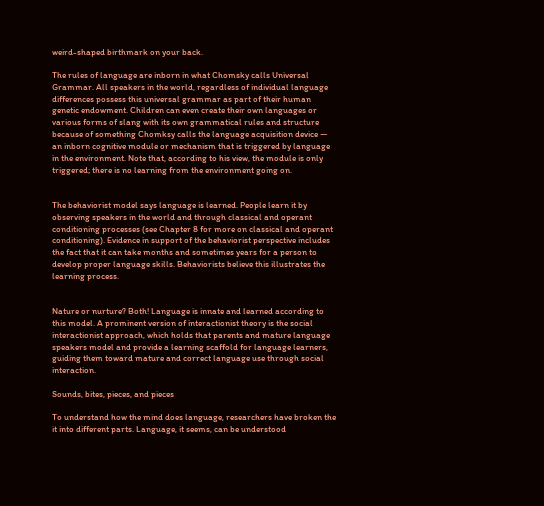weird-shaped birthmark on your back.

The rules of language are inborn in what Chomsky calls Universal Grammar. All speakers in the world, regardless of individual language differences possess this universal grammar as part of their human genetic endowment. Children can even create their own languages or various forms of slang with its own grammatical rules and structure because of something Chomksy calls the language acquisition device — an inborn cognitive module or mechanism that is triggered by language in the environment. Note that, according to his view, the module is only triggered; there is no learning from the environment going on.


The behaviorist model says language is learned. People learn it by observing speakers in the world and through classical and operant conditioning processes (see Chapter 8 for more on classical and operant conditioning). Evidence in support of the behaviorist perspective includes the fact that it can take months and sometimes years for a person to develop proper language skills. Behaviorists believe this illustrates the learning process.


Nature or nurture? Both! Language is innate and learned according to this model. A prominent version of interactionist theory is the social interactionist approach, which holds that parents and mature language speakers model and provide a learning scaffold for language learners, guiding them toward mature and correct language use through social interaction.

Sounds, bites, pieces, and pieces

To understand how the mind does language, researchers have broken the it into different parts. Language, it seems, can be understood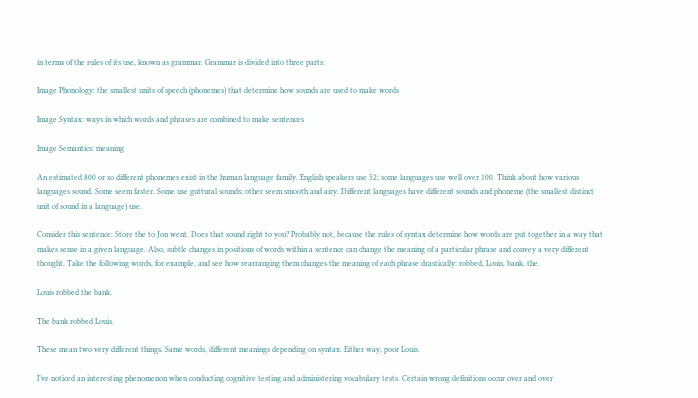in terms of the rules of its use, known as grammar. Grammar is divided into three parts:

Image Phonology: the smallest units of speech (phonemes) that determine how sounds are used to make words

Image Syntax: ways in which words and phrases are combined to make sentences

Image Semantics: meaning

An estimated 800 or so different phonemes exist in the human language family. English speakers use 52; some languages use well over 100. Think about how various languages sound. Some seem faster. Some use guttural sounds; other seem smooth and airy. Different languages have different sounds and phoneme (the smallest distinct unit of sound in a language) use.

Consider this sentence: Store the to Jon went. Does that sound right to you? Probably not, because the rules of syntax determine how words are put together in a way that makes sense in a given language. Also, subtle changes in positions of words within a sentence can change the meaning of a particular phrase and convey a very different thought. Take the following words, for example, and see how rearranging them changes the meaning of each phrase drastically: robbed, Louis, bank, the.

Louis robbed the bank.

The bank robbed Louis.

These mean two very different things. Same words, different meanings depending on syntax. Either way, poor Louis.

I’ve noticed an interesting phenomenon when conducting cognitive testing and administering vocabulary tests. Certain wrong definitions occur over and over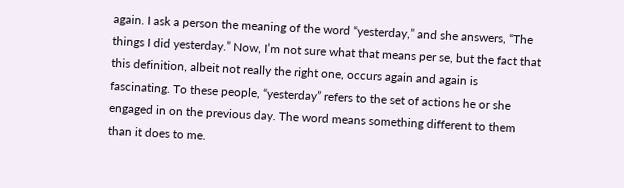again. I ask a person the meaning of the word “yesterday,” and she answers, “The things I did yesterday.” Now, I’m not sure what that means per se, but the fact that this definition, albeit not really the right one, occurs again and again is fascinating. To these people, “yesterday” refers to the set of actions he or she engaged in on the previous day. The word means something different to them than it does to me.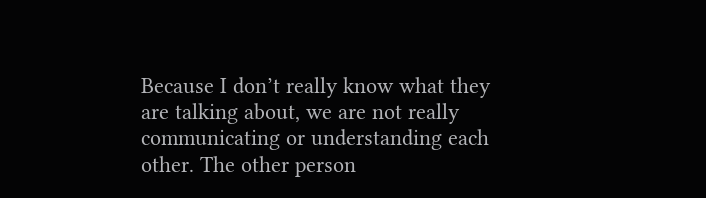Because I don’t really know what they are talking about, we are not really communicating or understanding each other. The other person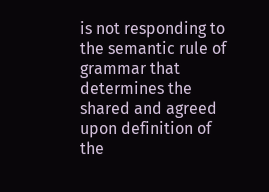is not responding to the semantic rule of grammar that determines the shared and agreed upon definition of the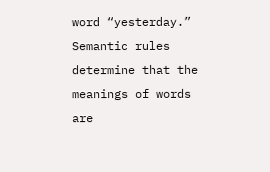word “yesterday.” Semantic rules determine that the meanings of words are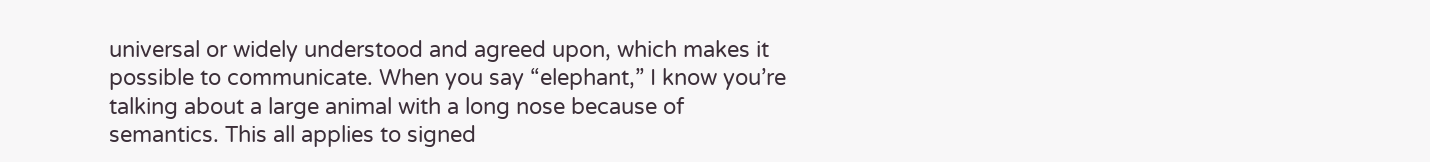universal or widely understood and agreed upon, which makes it possible to communicate. When you say “elephant,” I know you’re talking about a large animal with a long nose because of semantics. This all applies to signed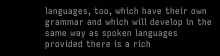languages, too, which have their own grammar and which will develop in the same way as spoken languages provided there is a rich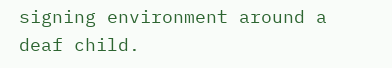signing environment around a deaf child.